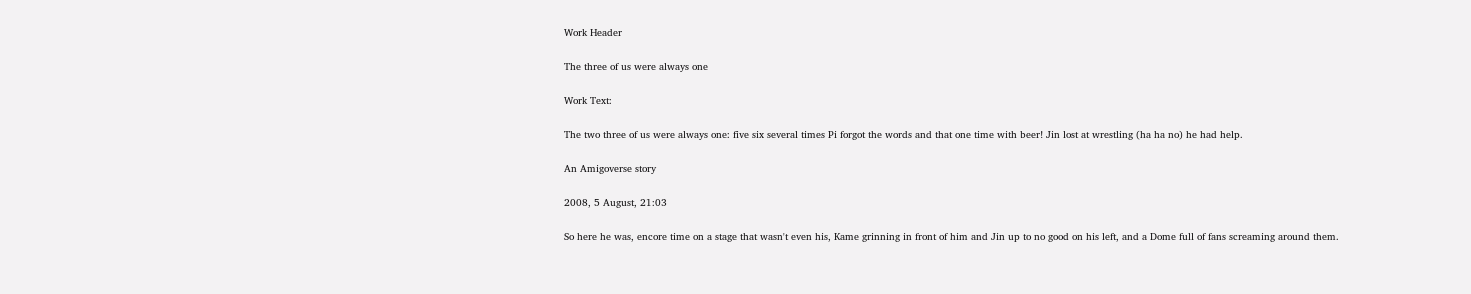Work Header

The three of us were always one

Work Text:

The two three of us were always one: five six several times Pi forgot the words and that one time with beer! Jin lost at wrestling (ha ha no) he had help.

An Amigoverse story

2008, 5 August, 21:03

So here he was, encore time on a stage that wasn't even his, Kame grinning in front of him and Jin up to no good on his left, and a Dome full of fans screaming around them.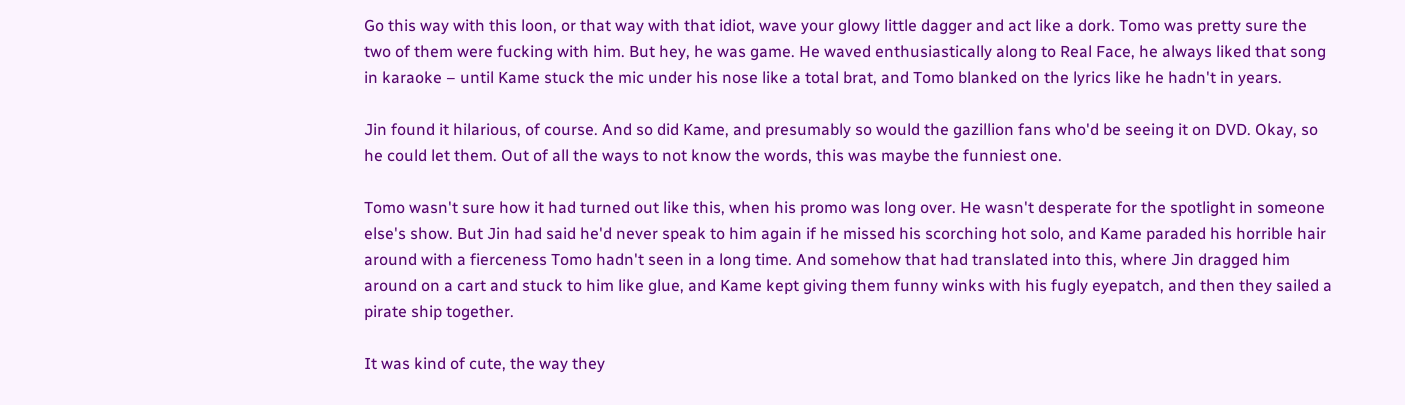Go this way with this loon, or that way with that idiot, wave your glowy little dagger and act like a dork. Tomo was pretty sure the two of them were fucking with him. But hey, he was game. He waved enthusiastically along to Real Face, he always liked that song in karaoke – until Kame stuck the mic under his nose like a total brat, and Tomo blanked on the lyrics like he hadn't in years.

Jin found it hilarious, of course. And so did Kame, and presumably so would the gazillion fans who'd be seeing it on DVD. Okay, so he could let them. Out of all the ways to not know the words, this was maybe the funniest one.

Tomo wasn't sure how it had turned out like this, when his promo was long over. He wasn't desperate for the spotlight in someone else's show. But Jin had said he'd never speak to him again if he missed his scorching hot solo, and Kame paraded his horrible hair around with a fierceness Tomo hadn't seen in a long time. And somehow that had translated into this, where Jin dragged him around on a cart and stuck to him like glue, and Kame kept giving them funny winks with his fugly eyepatch, and then they sailed a pirate ship together.

It was kind of cute, the way they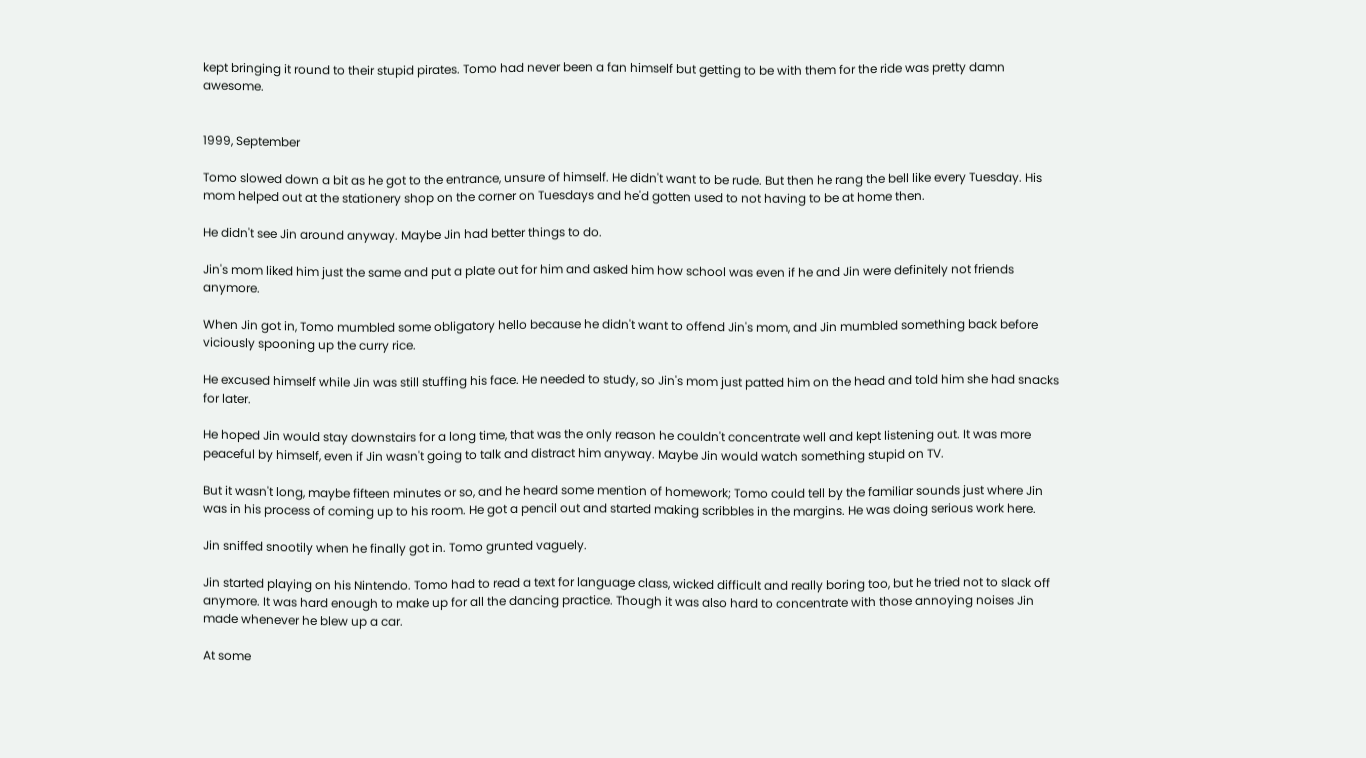kept bringing it round to their stupid pirates. Tomo had never been a fan himself but getting to be with them for the ride was pretty damn awesome.


1999, September

Tomo slowed down a bit as he got to the entrance, unsure of himself. He didn't want to be rude. But then he rang the bell like every Tuesday. His mom helped out at the stationery shop on the corner on Tuesdays and he'd gotten used to not having to be at home then.

He didn't see Jin around anyway. Maybe Jin had better things to do.

Jin's mom liked him just the same and put a plate out for him and asked him how school was even if he and Jin were definitely not friends anymore.

When Jin got in, Tomo mumbled some obligatory hello because he didn't want to offend Jin's mom, and Jin mumbled something back before viciously spooning up the curry rice.

He excused himself while Jin was still stuffing his face. He needed to study, so Jin's mom just patted him on the head and told him she had snacks for later.

He hoped Jin would stay downstairs for a long time, that was the only reason he couldn't concentrate well and kept listening out. It was more peaceful by himself, even if Jin wasn't going to talk and distract him anyway. Maybe Jin would watch something stupid on TV.

But it wasn't long, maybe fifteen minutes or so, and he heard some mention of homework; Tomo could tell by the familiar sounds just where Jin was in his process of coming up to his room. He got a pencil out and started making scribbles in the margins. He was doing serious work here.

Jin sniffed snootily when he finally got in. Tomo grunted vaguely.

Jin started playing on his Nintendo. Tomo had to read a text for language class, wicked difficult and really boring too, but he tried not to slack off anymore. It was hard enough to make up for all the dancing practice. Though it was also hard to concentrate with those annoying noises Jin made whenever he blew up a car.

At some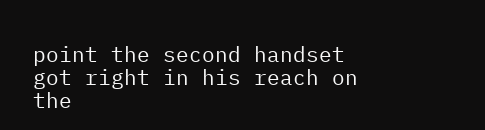point the second handset got right in his reach on the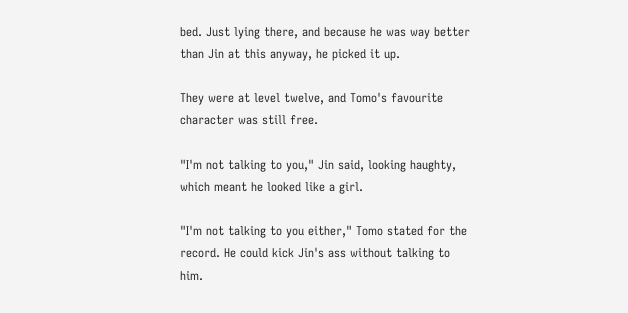bed. Just lying there, and because he was way better than Jin at this anyway, he picked it up.

They were at level twelve, and Tomo's favourite character was still free.

"I'm not talking to you," Jin said, looking haughty, which meant he looked like a girl.

"I'm not talking to you either," Tomo stated for the record. He could kick Jin's ass without talking to him.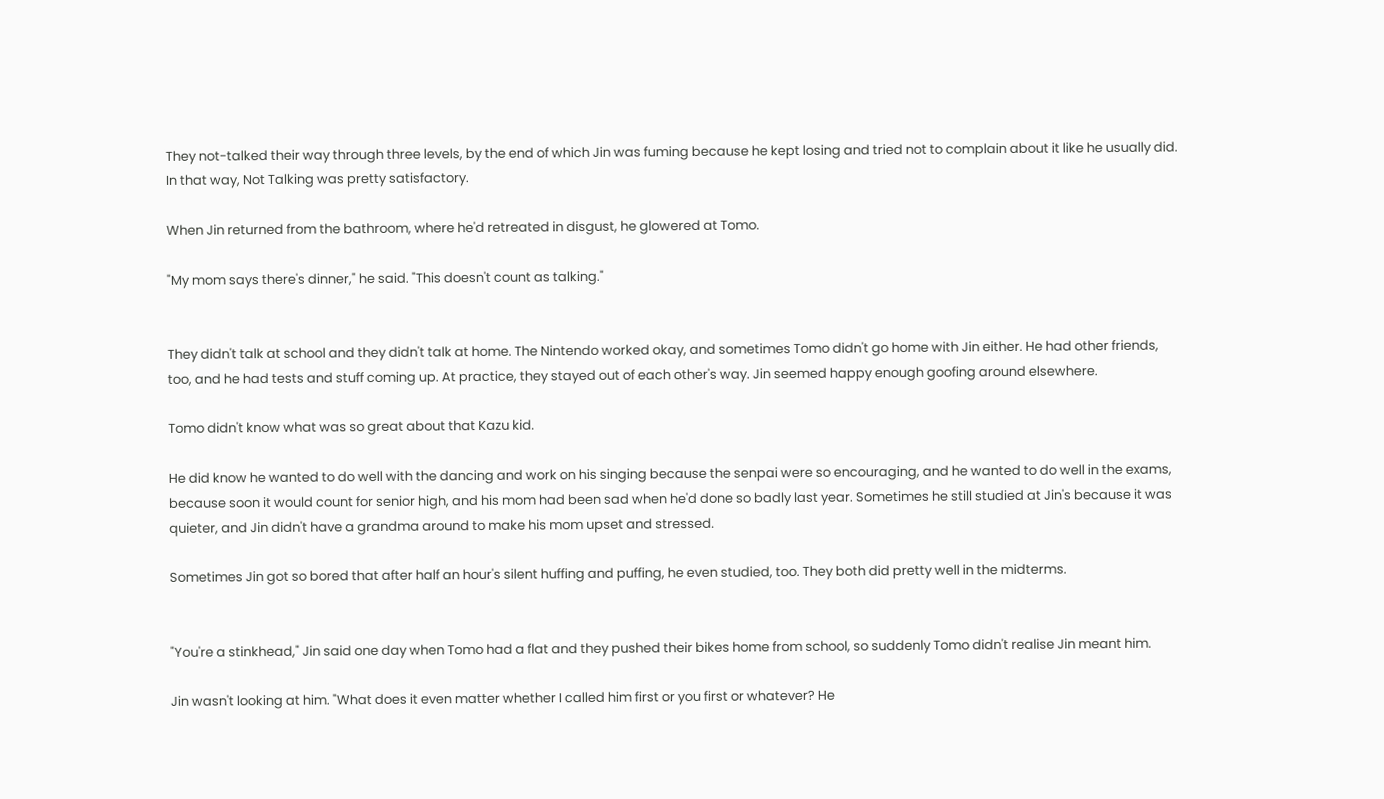They not-talked their way through three levels, by the end of which Jin was fuming because he kept losing and tried not to complain about it like he usually did. In that way, Not Talking was pretty satisfactory.

When Jin returned from the bathroom, where he'd retreated in disgust, he glowered at Tomo.

"My mom says there's dinner," he said. "This doesn't count as talking."


They didn't talk at school and they didn't talk at home. The Nintendo worked okay, and sometimes Tomo didn't go home with Jin either. He had other friends, too, and he had tests and stuff coming up. At practice, they stayed out of each other's way. Jin seemed happy enough goofing around elsewhere.

Tomo didn't know what was so great about that Kazu kid.

He did know he wanted to do well with the dancing and work on his singing because the senpai were so encouraging, and he wanted to do well in the exams, because soon it would count for senior high, and his mom had been sad when he'd done so badly last year. Sometimes he still studied at Jin's because it was quieter, and Jin didn't have a grandma around to make his mom upset and stressed.

Sometimes Jin got so bored that after half an hour's silent huffing and puffing, he even studied, too. They both did pretty well in the midterms.


"You're a stinkhead," Jin said one day when Tomo had a flat and they pushed their bikes home from school, so suddenly Tomo didn't realise Jin meant him.

Jin wasn't looking at him. "What does it even matter whether I called him first or you first or whatever? He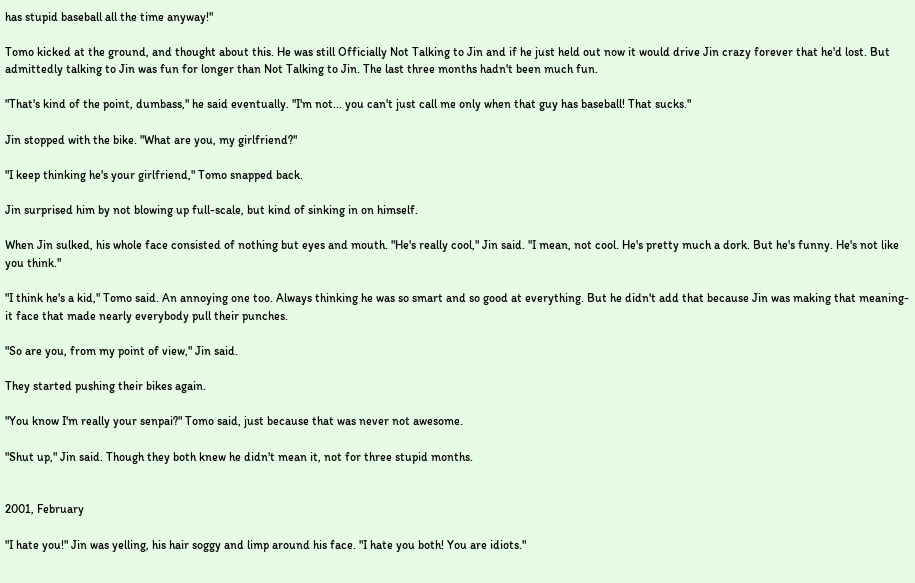has stupid baseball all the time anyway!"

Tomo kicked at the ground, and thought about this. He was still Officially Not Talking to Jin and if he just held out now it would drive Jin crazy forever that he'd lost. But admittedly talking to Jin was fun for longer than Not Talking to Jin. The last three months hadn't been much fun.

"That's kind of the point, dumbass," he said eventually. "I'm not... you can't just call me only when that guy has baseball! That sucks."

Jin stopped with the bike. "What are you, my girlfriend?"

"I keep thinking he's your girlfriend," Tomo snapped back.

Jin surprised him by not blowing up full-scale, but kind of sinking in on himself.

When Jin sulked, his whole face consisted of nothing but eyes and mouth. "He's really cool," Jin said. "I mean, not cool. He's pretty much a dork. But he's funny. He's not like you think."

"I think he's a kid," Tomo said. An annoying one too. Always thinking he was so smart and so good at everything. But he didn't add that because Jin was making that meaning-it face that made nearly everybody pull their punches.

"So are you, from my point of view," Jin said.

They started pushing their bikes again.

"You know I'm really your senpai?" Tomo said, just because that was never not awesome.

"Shut up," Jin said. Though they both knew he didn't mean it, not for three stupid months.


2001, February

"I hate you!" Jin was yelling, his hair soggy and limp around his face. "I hate you both! You are idiots."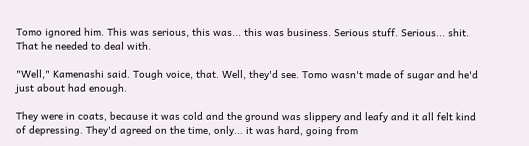Tomo ignored him. This was serious, this was... this was business. Serious stuff. Serious... shit. That he needed to deal with.

"Well," Kamenashi said. Tough voice, that. Well, they'd see. Tomo wasn't made of sugar and he'd just about had enough.

They were in coats, because it was cold and the ground was slippery and leafy and it all felt kind of depressing. They'd agreed on the time, only... it was hard, going from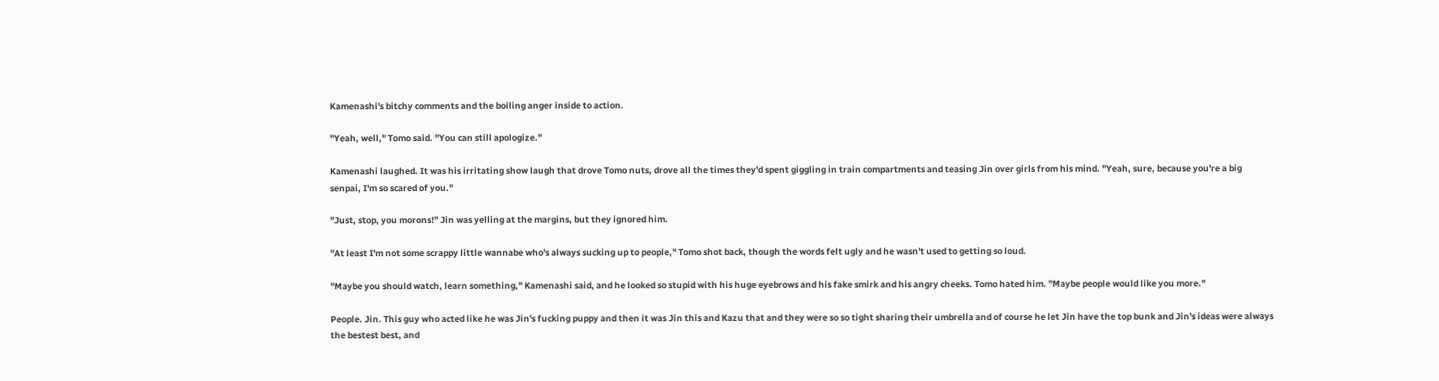Kamenashi's bitchy comments and the boiling anger inside to action.

"Yeah, well," Tomo said. "You can still apologize."

Kamenashi laughed. It was his irritating show laugh that drove Tomo nuts, drove all the times they'd spent giggling in train compartments and teasing Jin over girls from his mind. "Yeah, sure, because you're a big senpai, I'm so scared of you."

"Just, stop, you morons!" Jin was yelling at the margins, but they ignored him.

"At least I'm not some scrappy little wannabe who's always sucking up to people," Tomo shot back, though the words felt ugly and he wasn't used to getting so loud.

"Maybe you should watch, learn something," Kamenashi said, and he looked so stupid with his huge eyebrows and his fake smirk and his angry cheeks. Tomo hated him. "Maybe people would like you more."

People. Jin. This guy who acted like he was Jin's fucking puppy and then it was Jin this and Kazu that and they were so so tight sharing their umbrella and of course he let Jin have the top bunk and Jin's ideas were always the bestest best, and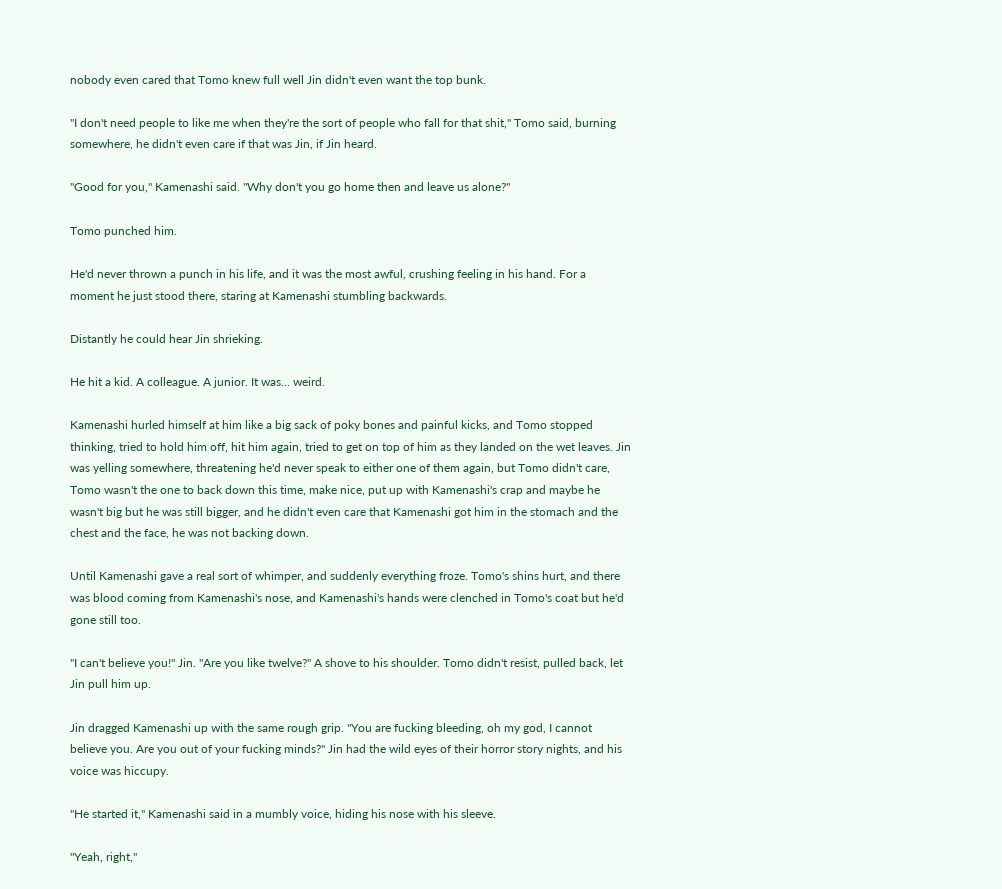nobody even cared that Tomo knew full well Jin didn't even want the top bunk.

"I don't need people to like me when they're the sort of people who fall for that shit," Tomo said, burning somewhere, he didn't even care if that was Jin, if Jin heard.

"Good for you," Kamenashi said. "Why don't you go home then and leave us alone?"

Tomo punched him.

He'd never thrown a punch in his life, and it was the most awful, crushing feeling in his hand. For a moment he just stood there, staring at Kamenashi stumbling backwards.

Distantly he could hear Jin shrieking.

He hit a kid. A colleague. A junior. It was... weird.

Kamenashi hurled himself at him like a big sack of poky bones and painful kicks, and Tomo stopped thinking, tried to hold him off, hit him again, tried to get on top of him as they landed on the wet leaves. Jin was yelling somewhere, threatening he'd never speak to either one of them again, but Tomo didn't care, Tomo wasn't the one to back down this time, make nice, put up with Kamenashi's crap and maybe he wasn't big but he was still bigger, and he didn't even care that Kamenashi got him in the stomach and the chest and the face, he was not backing down.

Until Kamenashi gave a real sort of whimper, and suddenly everything froze. Tomo's shins hurt, and there was blood coming from Kamenashi's nose, and Kamenashi's hands were clenched in Tomo's coat but he'd gone still too.

"I can't believe you!" Jin. "Are you like twelve?" A shove to his shoulder. Tomo didn't resist, pulled back, let Jin pull him up.

Jin dragged Kamenashi up with the same rough grip. "You are fucking bleeding, oh my god, I cannot believe you. Are you out of your fucking minds?" Jin had the wild eyes of their horror story nights, and his voice was hiccupy.

"He started it," Kamenashi said in a mumbly voice, hiding his nose with his sleeve.

"Yeah, right,"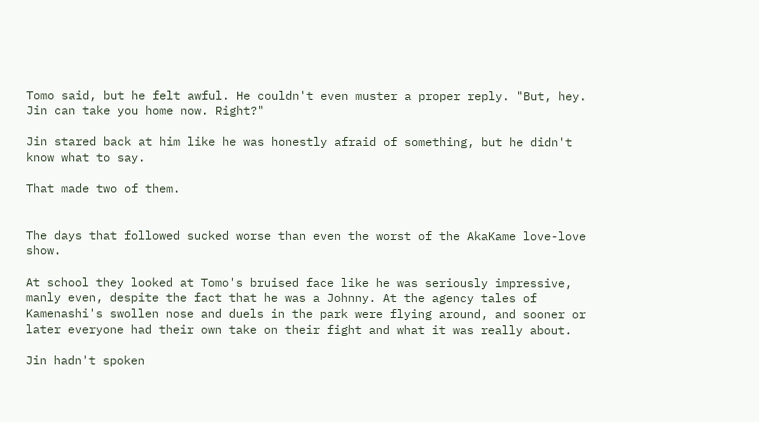Tomo said, but he felt awful. He couldn't even muster a proper reply. "But, hey. Jin can take you home now. Right?"

Jin stared back at him like he was honestly afraid of something, but he didn't know what to say.

That made two of them.


The days that followed sucked worse than even the worst of the AkaKame love-love show.

At school they looked at Tomo's bruised face like he was seriously impressive, manly even, despite the fact that he was a Johnny. At the agency tales of Kamenashi's swollen nose and duels in the park were flying around, and sooner or later everyone had their own take on their fight and what it was really about.

Jin hadn't spoken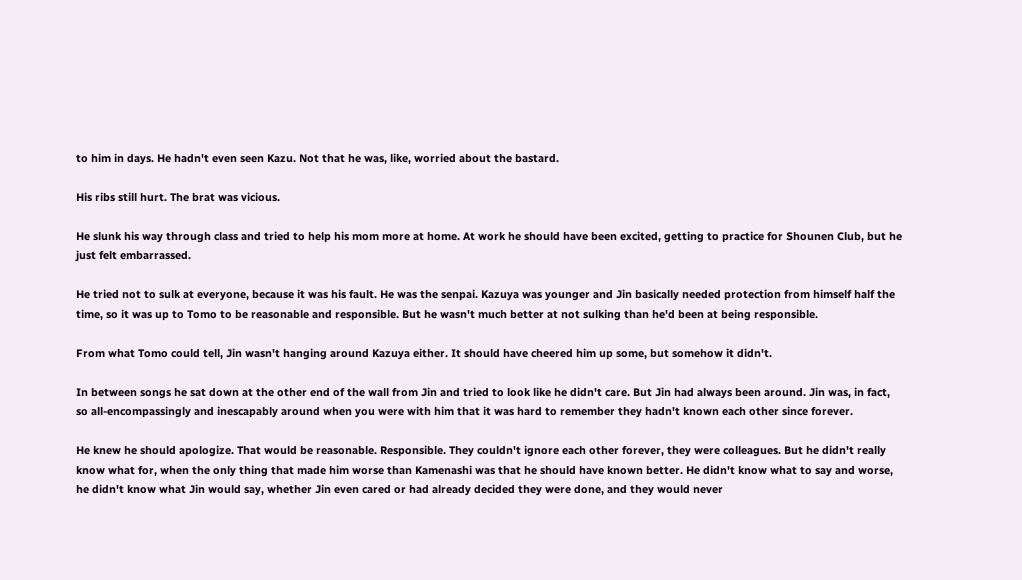to him in days. He hadn't even seen Kazu. Not that he was, like, worried about the bastard.

His ribs still hurt. The brat was vicious.

He slunk his way through class and tried to help his mom more at home. At work he should have been excited, getting to practice for Shounen Club, but he just felt embarrassed.

He tried not to sulk at everyone, because it was his fault. He was the senpai. Kazuya was younger and Jin basically needed protection from himself half the time, so it was up to Tomo to be reasonable and responsible. But he wasn't much better at not sulking than he'd been at being responsible.

From what Tomo could tell, Jin wasn't hanging around Kazuya either. It should have cheered him up some, but somehow it didn't.

In between songs he sat down at the other end of the wall from Jin and tried to look like he didn't care. But Jin had always been around. Jin was, in fact, so all-encompassingly and inescapably around when you were with him that it was hard to remember they hadn't known each other since forever.

He knew he should apologize. That would be reasonable. Responsible. They couldn't ignore each other forever, they were colleagues. But he didn't really know what for, when the only thing that made him worse than Kamenashi was that he should have known better. He didn't know what to say and worse, he didn't know what Jin would say, whether Jin even cared or had already decided they were done, and they would never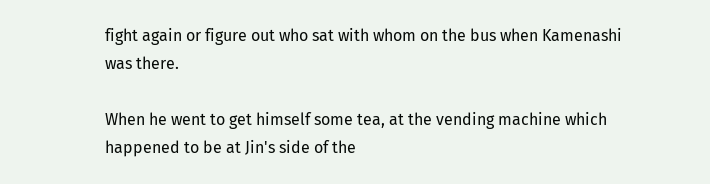fight again or figure out who sat with whom on the bus when Kamenashi was there.

When he went to get himself some tea, at the vending machine which happened to be at Jin's side of the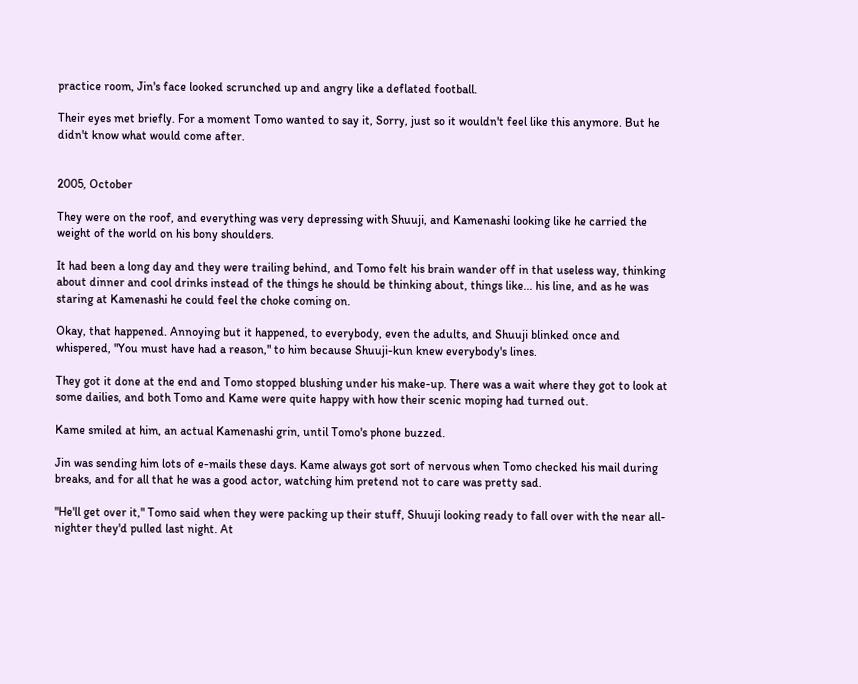practice room, Jin's face looked scrunched up and angry like a deflated football.

Their eyes met briefly. For a moment Tomo wanted to say it, Sorry, just so it wouldn't feel like this anymore. But he didn't know what would come after.


2005, October

They were on the roof, and everything was very depressing with Shuuji, and Kamenashi looking like he carried the weight of the world on his bony shoulders.

It had been a long day and they were trailing behind, and Tomo felt his brain wander off in that useless way, thinking about dinner and cool drinks instead of the things he should be thinking about, things like... his line, and as he was staring at Kamenashi he could feel the choke coming on.

Okay, that happened. Annoying but it happened, to everybody, even the adults, and Shuuji blinked once and whispered, "You must have had a reason," to him because Shuuji-kun knew everybody's lines.

They got it done at the end and Tomo stopped blushing under his make-up. There was a wait where they got to look at some dailies, and both Tomo and Kame were quite happy with how their scenic moping had turned out.

Kame smiled at him, an actual Kamenashi grin, until Tomo's phone buzzed.

Jin was sending him lots of e-mails these days. Kame always got sort of nervous when Tomo checked his mail during breaks, and for all that he was a good actor, watching him pretend not to care was pretty sad.

"He'll get over it," Tomo said when they were packing up their stuff, Shuuji looking ready to fall over with the near all-nighter they'd pulled last night. At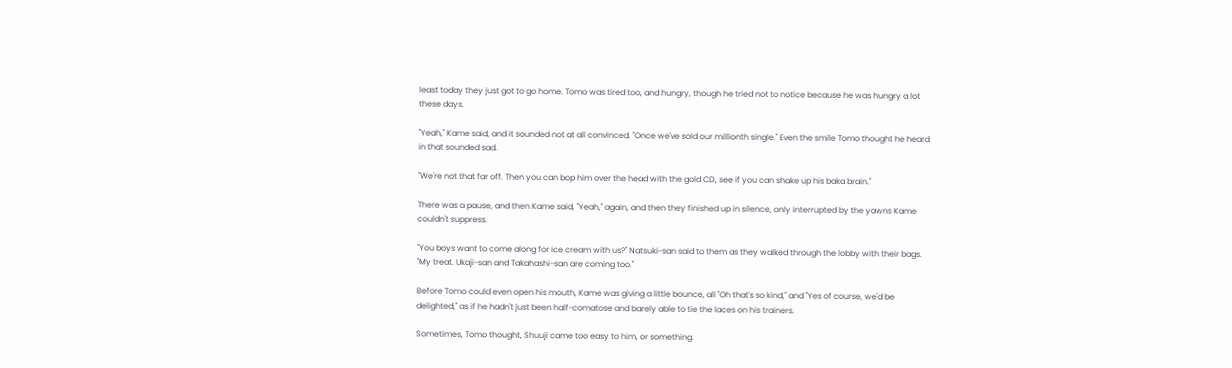least today they just got to go home. Tomo was tired too, and hungry, though he tried not to notice because he was hungry a lot these days.

"Yeah," Kame said, and it sounded not at all convinced. "Once we've sold our millionth single." Even the smile Tomo thought he heard in that sounded sad.

"We're not that far off. Then you can bop him over the head with the gold CD, see if you can shake up his baka brain."

There was a pause, and then Kame said, "Yeah," again, and then they finished up in silence, only interrupted by the yawns Kame couldn't suppress.

"You boys want to come along for ice cream with us?" Natsuki-san said to them as they walked through the lobby with their bags. "My treat. Ukaji-san and Takahashi-san are coming too."

Before Tomo could even open his mouth, Kame was giving a little bounce, all "Oh that's so kind," and "Yes of course, we'd be delighted," as if he hadn't just been half-comatose and barely able to tie the laces on his trainers.

Sometimes, Tomo thought, Shuuji came too easy to him, or something.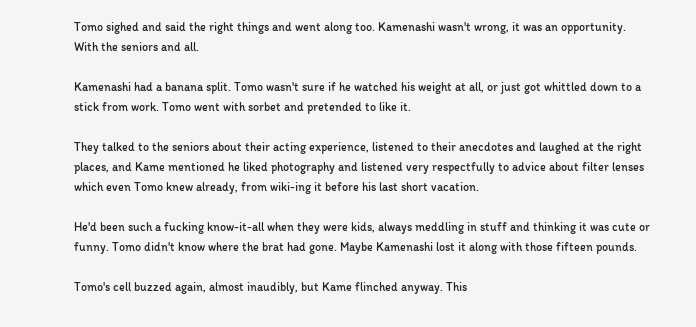Tomo sighed and said the right things and went along too. Kamenashi wasn't wrong, it was an opportunity. With the seniors and all.

Kamenashi had a banana split. Tomo wasn't sure if he watched his weight at all, or just got whittled down to a stick from work. Tomo went with sorbet and pretended to like it.

They talked to the seniors about their acting experience, listened to their anecdotes and laughed at the right places, and Kame mentioned he liked photography and listened very respectfully to advice about filter lenses which even Tomo knew already, from wiki-ing it before his last short vacation.

He'd been such a fucking know-it-all when they were kids, always meddling in stuff and thinking it was cute or funny. Tomo didn't know where the brat had gone. Maybe Kamenashi lost it along with those fifteen pounds.

Tomo's cell buzzed again, almost inaudibly, but Kame flinched anyway. This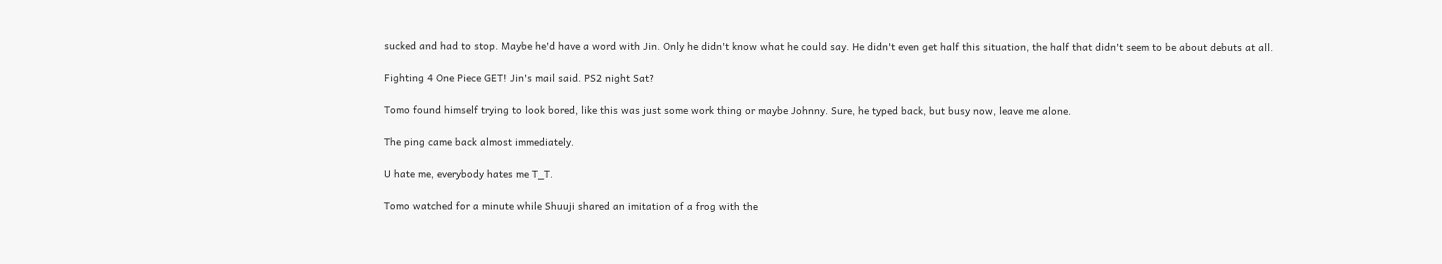sucked and had to stop. Maybe he'd have a word with Jin. Only he didn't know what he could say. He didn't even get half this situation, the half that didn't seem to be about debuts at all.

Fighting 4 One Piece GET! Jin's mail said. PS2 night Sat?

Tomo found himself trying to look bored, like this was just some work thing or maybe Johnny. Sure, he typed back, but busy now, leave me alone.

The ping came back almost immediately.

U hate me, everybody hates me T_T.

Tomo watched for a minute while Shuuji shared an imitation of a frog with the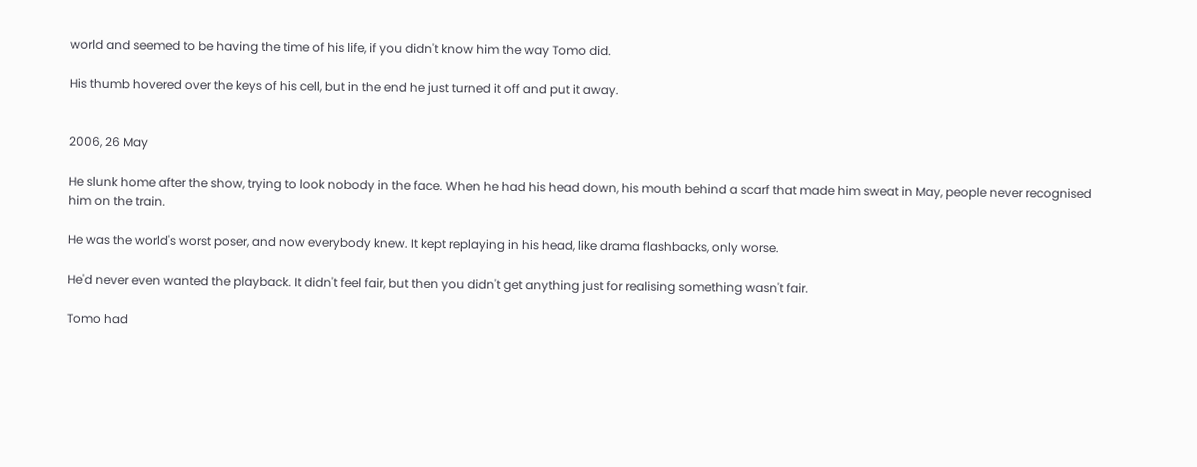world and seemed to be having the time of his life, if you didn't know him the way Tomo did.

His thumb hovered over the keys of his cell, but in the end he just turned it off and put it away.


2006, 26 May

He slunk home after the show, trying to look nobody in the face. When he had his head down, his mouth behind a scarf that made him sweat in May, people never recognised him on the train.

He was the world's worst poser, and now everybody knew. It kept replaying in his head, like drama flashbacks, only worse.

He'd never even wanted the playback. It didn't feel fair, but then you didn't get anything just for realising something wasn't fair.

Tomo had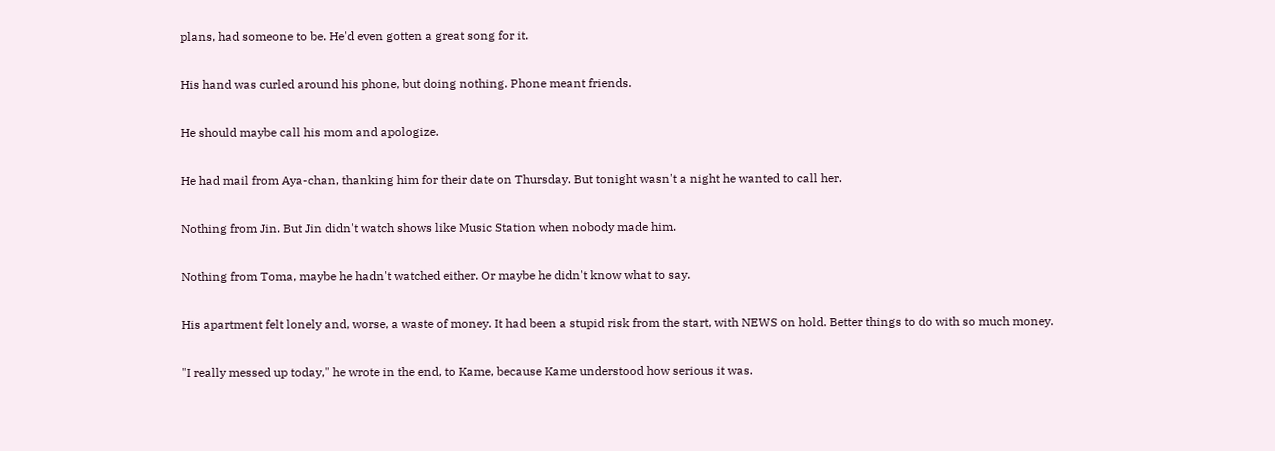plans, had someone to be. He'd even gotten a great song for it.

His hand was curled around his phone, but doing nothing. Phone meant friends.

He should maybe call his mom and apologize.

He had mail from Aya-chan, thanking him for their date on Thursday. But tonight wasn't a night he wanted to call her.

Nothing from Jin. But Jin didn't watch shows like Music Station when nobody made him.

Nothing from Toma, maybe he hadn't watched either. Or maybe he didn't know what to say.

His apartment felt lonely and, worse, a waste of money. It had been a stupid risk from the start, with NEWS on hold. Better things to do with so much money.

"I really messed up today," he wrote in the end, to Kame, because Kame understood how serious it was.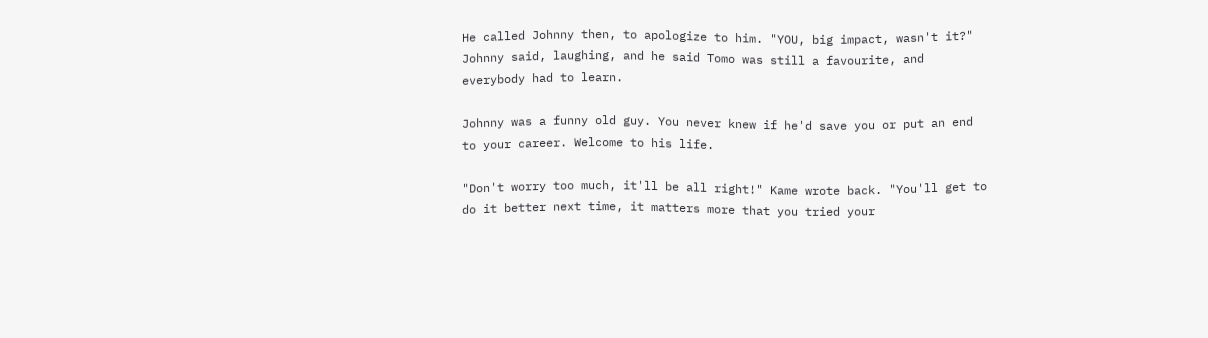He called Johnny then, to apologize to him. "YOU, big impact, wasn't it?" Johnny said, laughing, and he said Tomo was still a favourite, and everybody had to learn.

Johnny was a funny old guy. You never knew if he'd save you or put an end to your career. Welcome to his life.

"Don't worry too much, it'll be all right!" Kame wrote back. "You'll get to do it better next time, it matters more that you tried your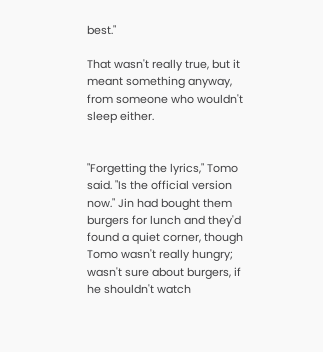best."

That wasn't really true, but it meant something anyway, from someone who wouldn't sleep either.


"Forgetting the lyrics," Tomo said. "Is the official version now." Jin had bought them burgers for lunch and they'd found a quiet corner, though Tomo wasn't really hungry; wasn't sure about burgers, if he shouldn't watch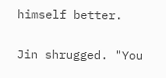himself better.

Jin shrugged. "You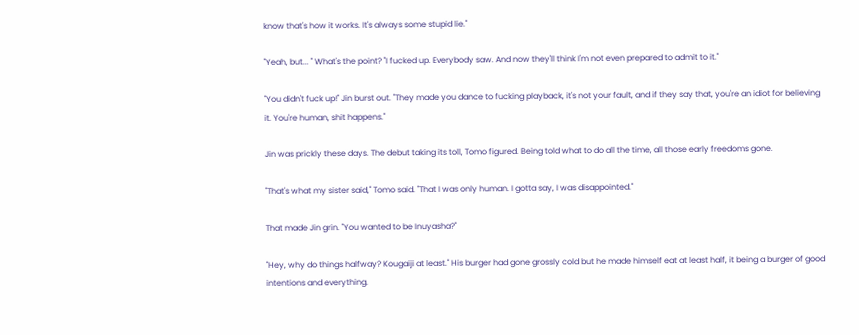know that's how it works. It's always some stupid lie."

"Yeah, but... " What's the point? "I fucked up. Everybody saw. And now they'll think I'm not even prepared to admit to it."

"You didn't fuck up!" Jin burst out. "They made you dance to fucking playback, it's not your fault, and if they say that, you're an idiot for believing it. You're human, shit happens."

Jin was prickly these days. The debut taking its toll, Tomo figured. Being told what to do all the time, all those early freedoms gone.

"That's what my sister said," Tomo said. "That I was only human. I gotta say, I was disappointed."

That made Jin grin. "You wanted to be Inuyasha?"

"Hey, why do things halfway? Kougaiji at least." His burger had gone grossly cold but he made himself eat at least half, it being a burger of good intentions and everything.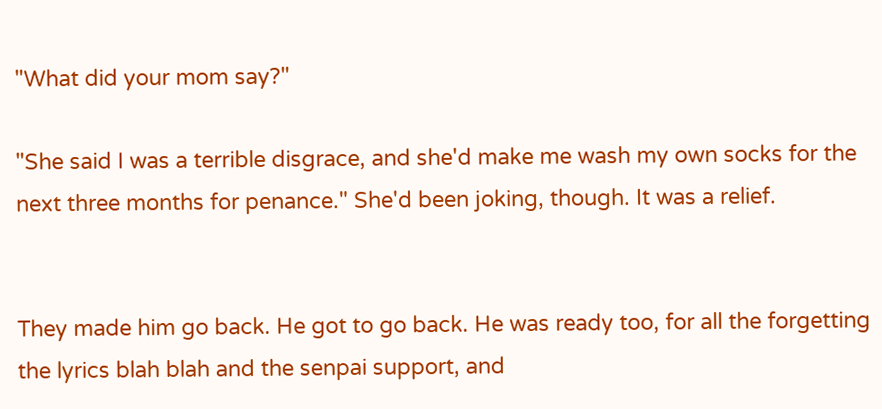"What did your mom say?"

"She said I was a terrible disgrace, and she'd make me wash my own socks for the next three months for penance." She'd been joking, though. It was a relief.


They made him go back. He got to go back. He was ready too, for all the forgetting the lyrics blah blah and the senpai support, and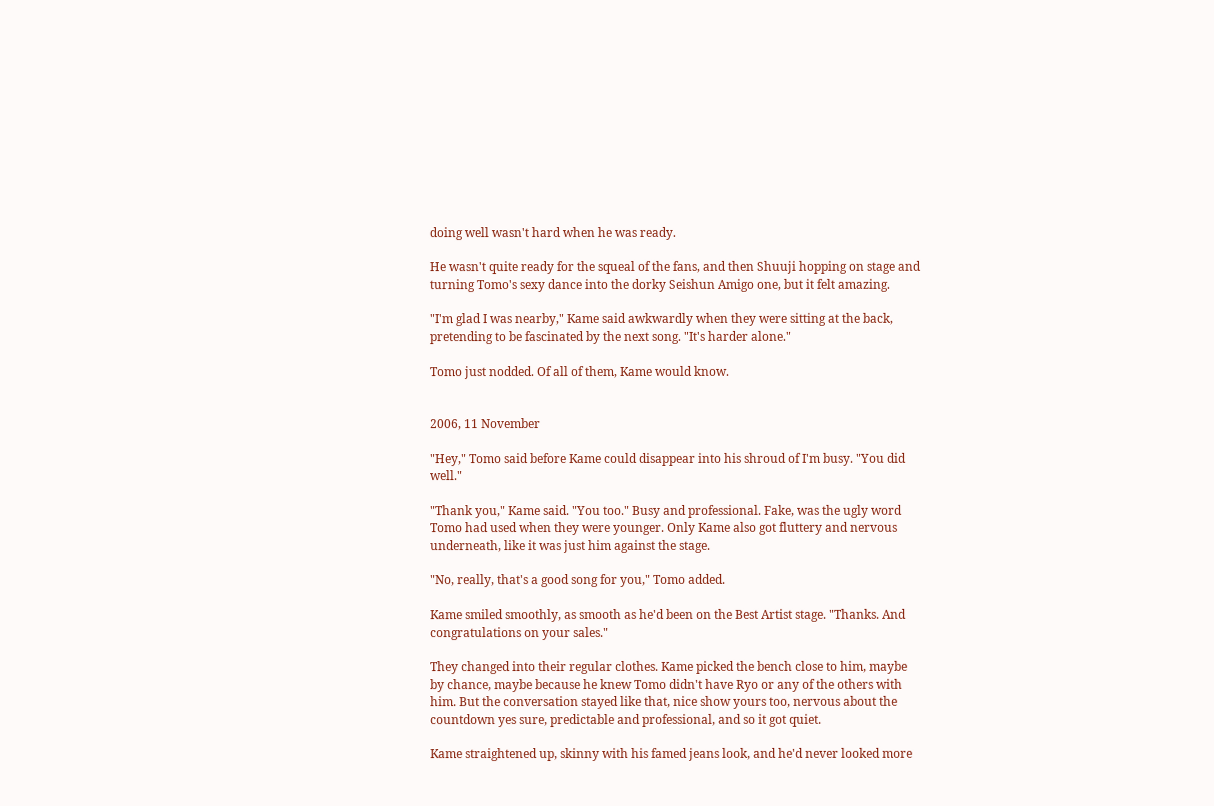doing well wasn't hard when he was ready.

He wasn't quite ready for the squeal of the fans, and then Shuuji hopping on stage and turning Tomo's sexy dance into the dorky Seishun Amigo one, but it felt amazing.

"I'm glad I was nearby," Kame said awkwardly when they were sitting at the back, pretending to be fascinated by the next song. "It's harder alone."

Tomo just nodded. Of all of them, Kame would know.


2006, 11 November

"Hey," Tomo said before Kame could disappear into his shroud of I'm busy. "You did well."

"Thank you," Kame said. "You too." Busy and professional. Fake, was the ugly word Tomo had used when they were younger. Only Kame also got fluttery and nervous underneath, like it was just him against the stage.

"No, really, that's a good song for you," Tomo added.

Kame smiled smoothly, as smooth as he'd been on the Best Artist stage. "Thanks. And congratulations on your sales."

They changed into their regular clothes. Kame picked the bench close to him, maybe by chance, maybe because he knew Tomo didn't have Ryo or any of the others with him. But the conversation stayed like that, nice show yours too, nervous about the countdown yes sure, predictable and professional, and so it got quiet.

Kame straightened up, skinny with his famed jeans look, and he'd never looked more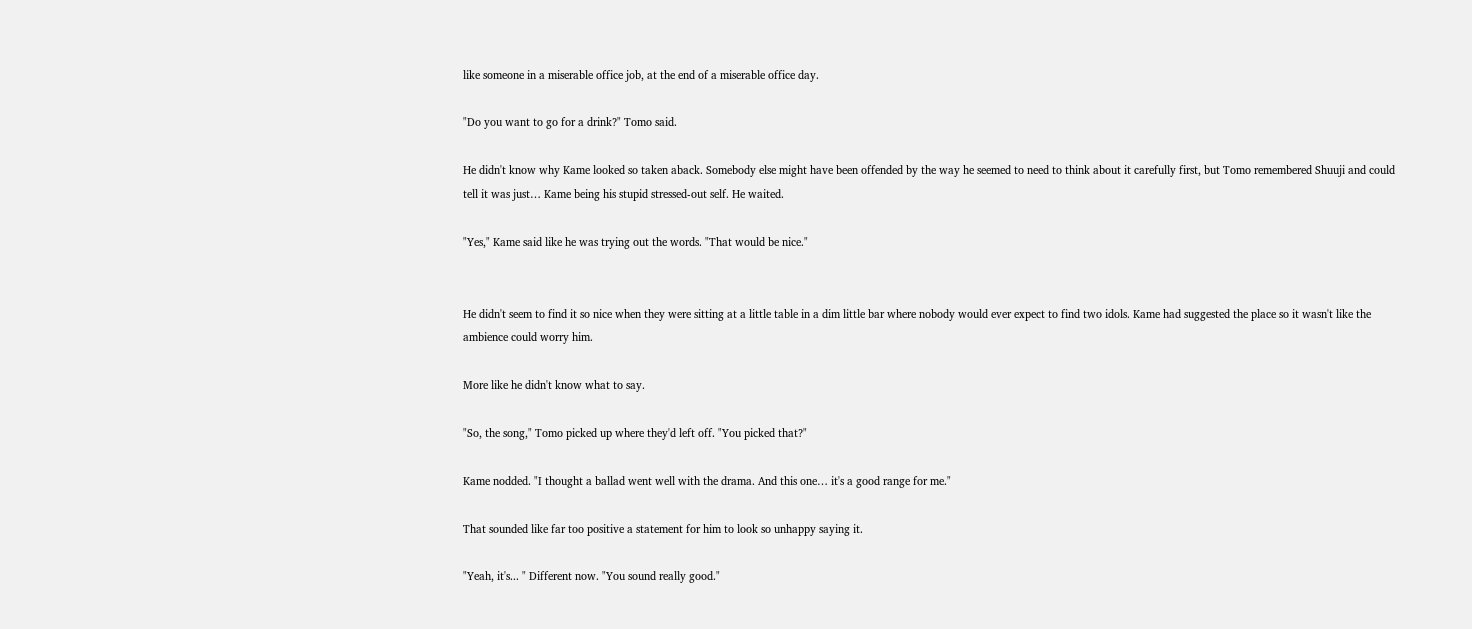like someone in a miserable office job, at the end of a miserable office day.

"Do you want to go for a drink?" Tomo said.

He didn't know why Kame looked so taken aback. Somebody else might have been offended by the way he seemed to need to think about it carefully first, but Tomo remembered Shuuji and could tell it was just… Kame being his stupid stressed-out self. He waited.

"Yes," Kame said like he was trying out the words. "That would be nice."


He didn't seem to find it so nice when they were sitting at a little table in a dim little bar where nobody would ever expect to find two idols. Kame had suggested the place so it wasn't like the ambience could worry him.

More like he didn't know what to say.

"So, the song," Tomo picked up where they'd left off. "You picked that?"

Kame nodded. "I thought a ballad went well with the drama. And this one… it's a good range for me."

That sounded like far too positive a statement for him to look so unhappy saying it.

"Yeah, it's... " Different now. "You sound really good."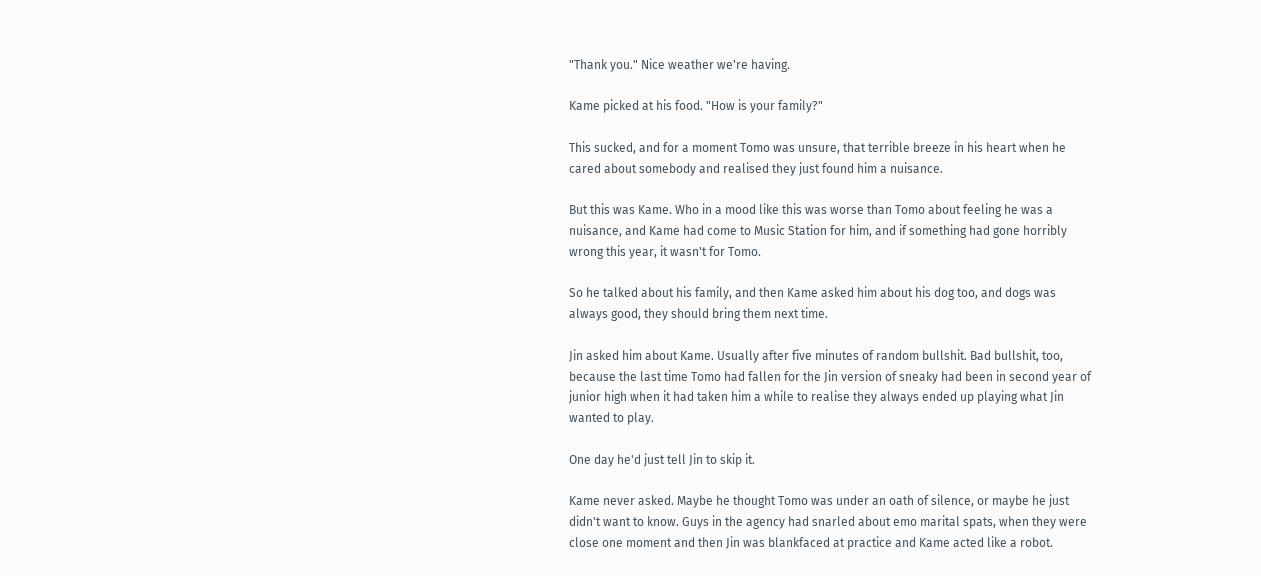"Thank you." Nice weather we're having.

Kame picked at his food. "How is your family?"

This sucked, and for a moment Tomo was unsure, that terrible breeze in his heart when he cared about somebody and realised they just found him a nuisance.

But this was Kame. Who in a mood like this was worse than Tomo about feeling he was a nuisance, and Kame had come to Music Station for him, and if something had gone horribly wrong this year, it wasn't for Tomo.

So he talked about his family, and then Kame asked him about his dog too, and dogs was always good, they should bring them next time.

Jin asked him about Kame. Usually after five minutes of random bullshit. Bad bullshit, too, because the last time Tomo had fallen for the Jin version of sneaky had been in second year of junior high when it had taken him a while to realise they always ended up playing what Jin wanted to play.

One day he'd just tell Jin to skip it.

Kame never asked. Maybe he thought Tomo was under an oath of silence, or maybe he just didn't want to know. Guys in the agency had snarled about emo marital spats, when they were close one moment and then Jin was blankfaced at practice and Kame acted like a robot.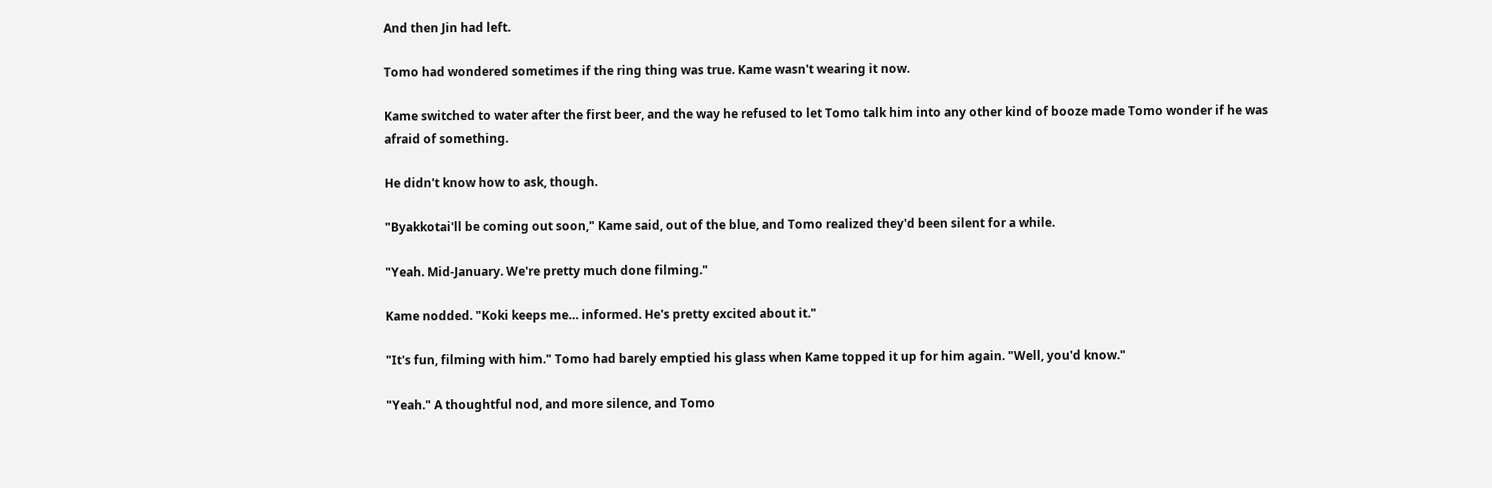And then Jin had left.

Tomo had wondered sometimes if the ring thing was true. Kame wasn't wearing it now.

Kame switched to water after the first beer, and the way he refused to let Tomo talk him into any other kind of booze made Tomo wonder if he was afraid of something.

He didn't know how to ask, though.

"Byakkotai'll be coming out soon," Kame said, out of the blue, and Tomo realized they'd been silent for a while.

"Yeah. Mid-January. We're pretty much done filming."

Kame nodded. "Koki keeps me… informed. He's pretty excited about it."

"It's fun, filming with him." Tomo had barely emptied his glass when Kame topped it up for him again. "Well, you'd know."

"Yeah." A thoughtful nod, and more silence, and Tomo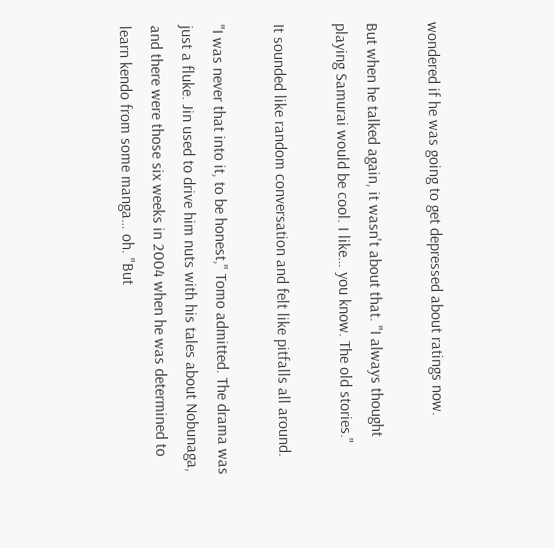wondered if he was going to get depressed about ratings now.

But when he talked again, it wasn't about that. "I always thought playing Samurai would be cool. I like… you know. The old stories."

It sounded like random conversation and felt like pitfalls all around.

"I was never that into it, to be honest," Tomo admitted. The drama was just a fluke. Jin used to drive him nuts with his tales about Nobunaga, and there were those six weeks in 2004 when he was determined to learn kendo from some manga… oh. "But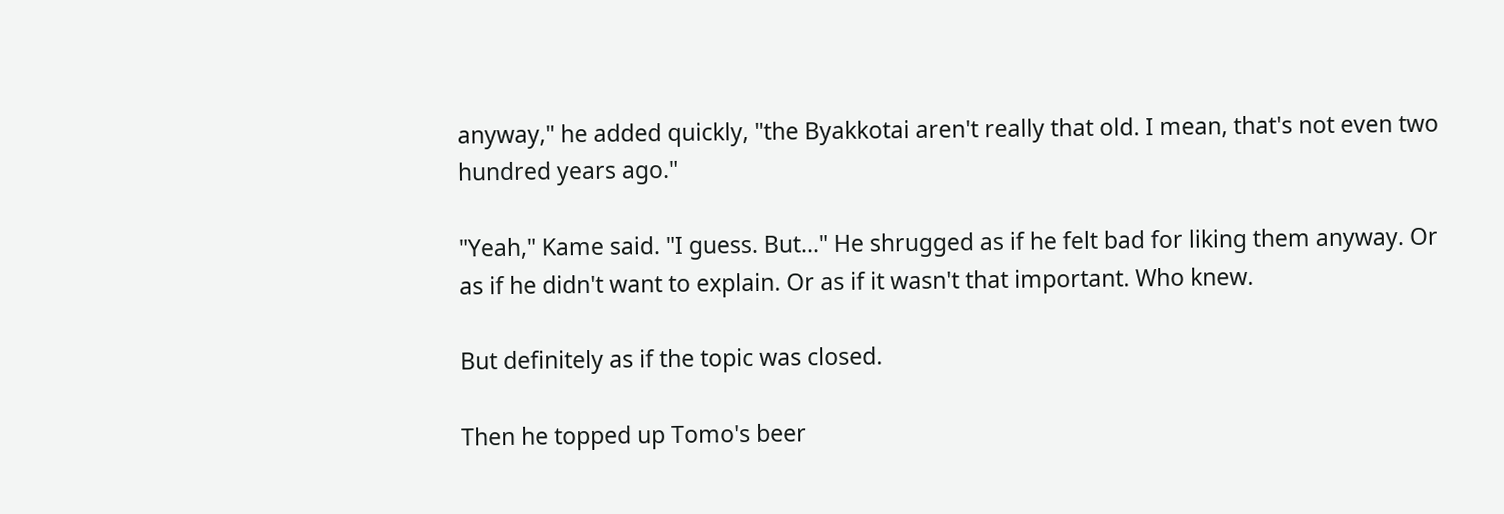anyway," he added quickly, "the Byakkotai aren't really that old. I mean, that's not even two hundred years ago."

"Yeah," Kame said. "I guess. But…" He shrugged as if he felt bad for liking them anyway. Or as if he didn't want to explain. Or as if it wasn't that important. Who knew.

But definitely as if the topic was closed.

Then he topped up Tomo's beer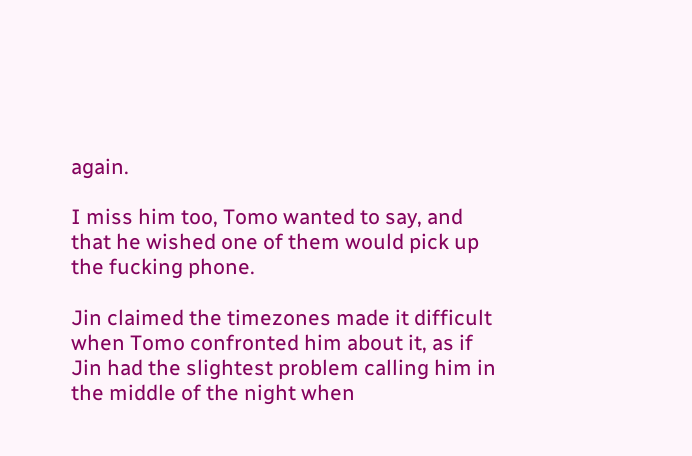again.

I miss him too, Tomo wanted to say, and that he wished one of them would pick up the fucking phone.

Jin claimed the timezones made it difficult when Tomo confronted him about it, as if Jin had the slightest problem calling him in the middle of the night when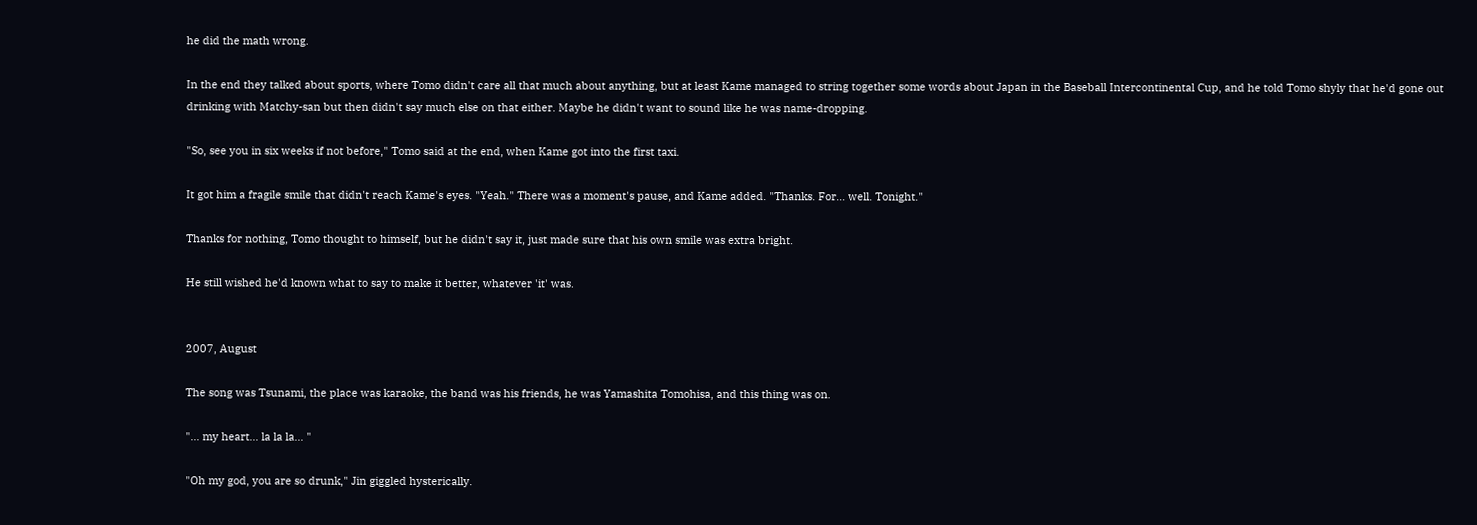he did the math wrong.

In the end they talked about sports, where Tomo didn't care all that much about anything, but at least Kame managed to string together some words about Japan in the Baseball Intercontinental Cup, and he told Tomo shyly that he'd gone out drinking with Matchy-san but then didn't say much else on that either. Maybe he didn't want to sound like he was name-dropping.

"So, see you in six weeks if not before," Tomo said at the end, when Kame got into the first taxi.

It got him a fragile smile that didn't reach Kame's eyes. "Yeah." There was a moment's pause, and Kame added. "Thanks. For… well. Tonight."

Thanks for nothing, Tomo thought to himself, but he didn't say it, just made sure that his own smile was extra bright.

He still wished he'd known what to say to make it better, whatever 'it' was.


2007, August

The song was Tsunami, the place was karaoke, the band was his friends, he was Yamashita Tomohisa, and this thing was on.

"... my heart... la la la... "

"Oh my god, you are so drunk," Jin giggled hysterically.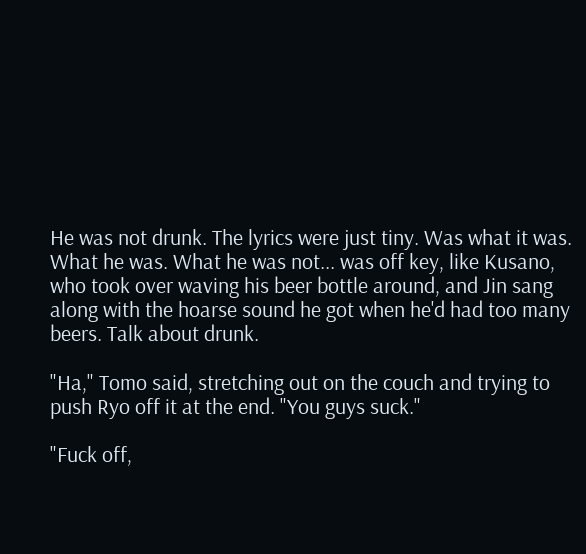He was not drunk. The lyrics were just tiny. Was what it was. What he was. What he was not... was off key, like Kusano, who took over waving his beer bottle around, and Jin sang along with the hoarse sound he got when he'd had too many beers. Talk about drunk.

"Ha," Tomo said, stretching out on the couch and trying to push Ryo off it at the end. "You guys suck."

"Fuck off,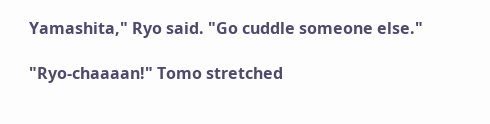Yamashita," Ryo said. "Go cuddle someone else."

"Ryo-chaaaan!" Tomo stretched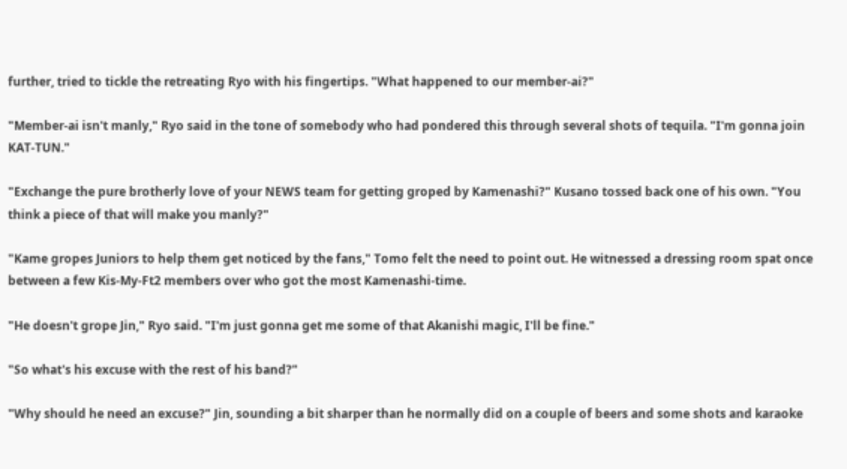further, tried to tickle the retreating Ryo with his fingertips. "What happened to our member-ai?"

"Member-ai isn't manly," Ryo said in the tone of somebody who had pondered this through several shots of tequila. "I'm gonna join KAT-TUN."

"Exchange the pure brotherly love of your NEWS team for getting groped by Kamenashi?" Kusano tossed back one of his own. "You think a piece of that will make you manly?"

"Kame gropes Juniors to help them get noticed by the fans," Tomo felt the need to point out. He witnessed a dressing room spat once between a few Kis-My-Ft2 members over who got the most Kamenashi-time.

"He doesn't grope Jin," Ryo said. "I'm just gonna get me some of that Akanishi magic, I'll be fine."

"So what's his excuse with the rest of his band?"

"Why should he need an excuse?" Jin, sounding a bit sharper than he normally did on a couple of beers and some shots and karaoke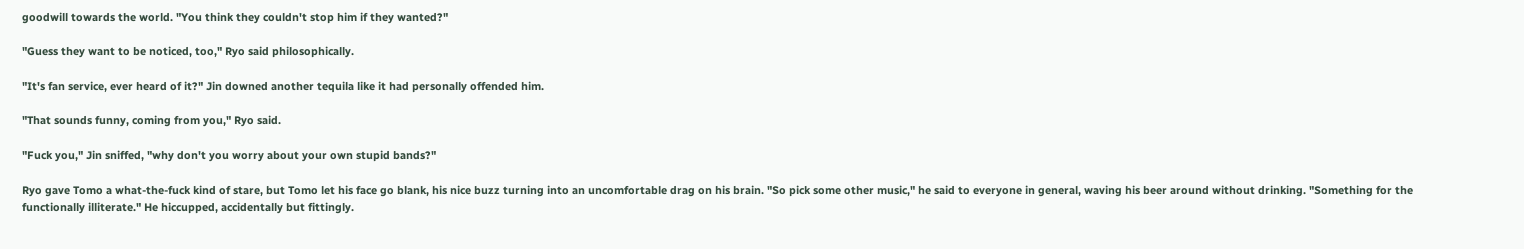goodwill towards the world. "You think they couldn't stop him if they wanted?"

"Guess they want to be noticed, too," Ryo said philosophically.

"It's fan service, ever heard of it?" Jin downed another tequila like it had personally offended him.

"That sounds funny, coming from you," Ryo said.

"Fuck you," Jin sniffed, "why don't you worry about your own stupid bands?"

Ryo gave Tomo a what-the-fuck kind of stare, but Tomo let his face go blank, his nice buzz turning into an uncomfortable drag on his brain. "So pick some other music," he said to everyone in general, waving his beer around without drinking. "Something for the functionally illiterate." He hiccupped, accidentally but fittingly.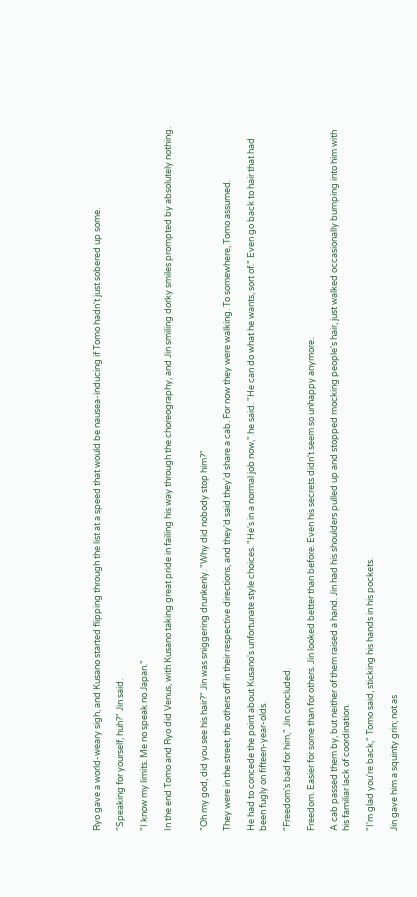Ryo gave a world-weary sigh, and Kusano started flipping through the list at a speed that would be nausea-inducing if Tomo hadn't just sobered up some.

"Speaking for yourself, huh?" Jin said.

"I know my limits. Me no speak no Japan."

In the end Tomo and Ryo did Venus, with Kusano taking great pride in failing his way through the choreography, and Jin smiling dorky smiles prompted by absolutely nothing.


"Oh my god, did you see his hair?" Jin was sniggering drunkenly. "Why did nobody stop him?"

They were in the street, the others off in their respective directions, and they'd said they'd share a cab. For now they were walking. To somewhere, Tomo assumed.

He had to concede the point about Kusano's unfortunate style choices. "He's in a normal job now," he said. "He can do what he wants, sort of." Even go back to hair that had been fugly on fifteen-year-olds.

"Freedom's bad for him," Jin concluded.

Freedom. Easier for some than for others. Jin looked better than before. Even his secrets didn't seem so unhappy anymore.

A cab passed them by, but neither of them raised a hand. Jin had his shoulders pulled up and stopped mocking people's hair, just walked occasionally bumping into him with his familiar lack of coordination.

"I'm glad you're back," Tomo said, sticking his hands in his pockets.

Jin gave him a squinty grin; not as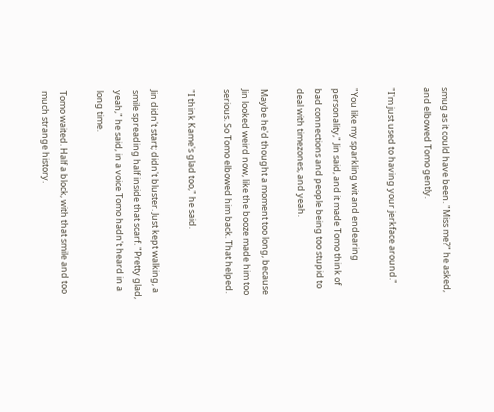smug as it could have been. "Miss me?" he asked, and elbowed Tomo gently.

"I'm just used to having your jerkface around."

"You like my sparkling wit and endearing personality," Jin said, and it made Tomo think of bad connections and people being too stupid to deal with timezones, and yeah.

Maybe he'd thought a moment too long, because Jin looked weird now, like the booze made him too serious. So Tomo elbowed him back. That helped.

"I think Kame's glad too," he said.

Jin didn't start; didn't bluster. Just kept walking, a smile spreading half inside that scarf. "Pretty glad, yeah," he said, in a voice Tomo hadn't heard in a long time.

Tomo waited. Half a block, with that smile and too much strange history.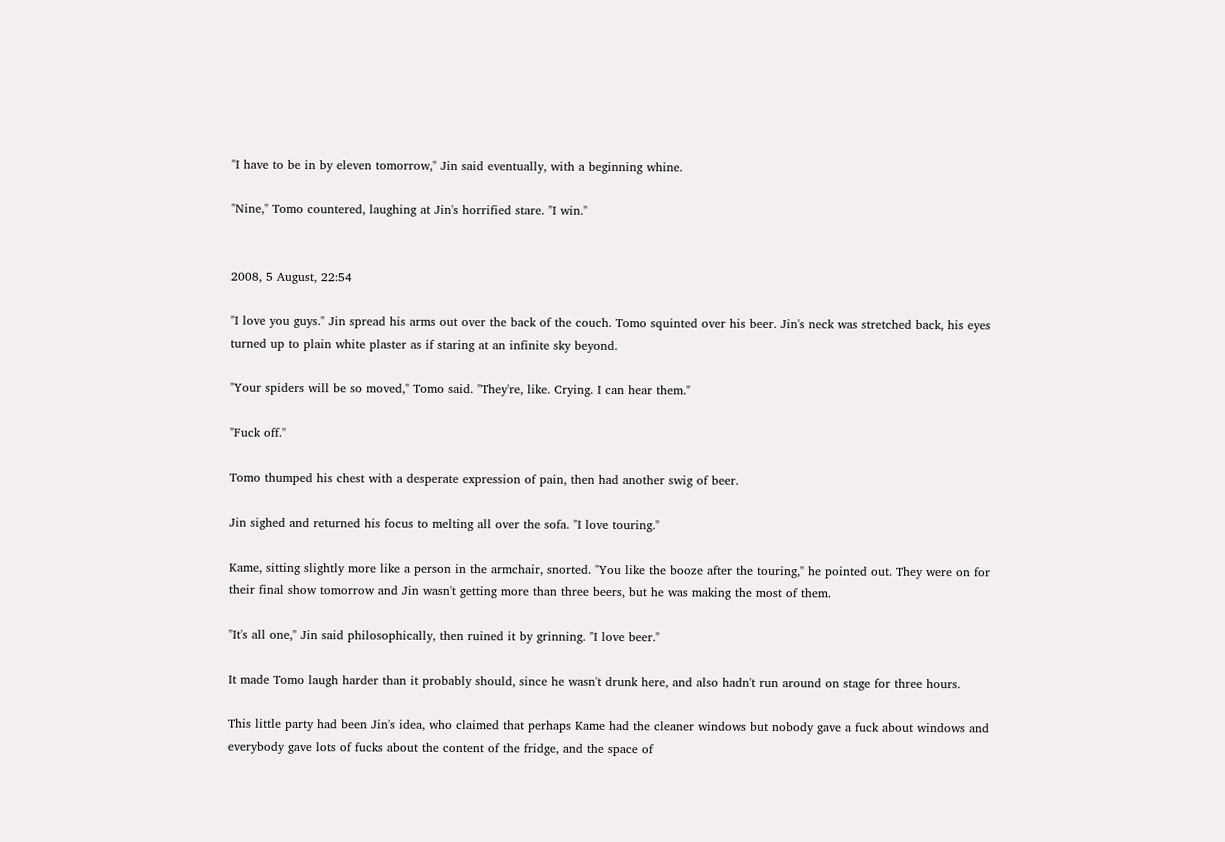"I have to be in by eleven tomorrow," Jin said eventually, with a beginning whine.

"Nine," Tomo countered, laughing at Jin's horrified stare. "I win."


2008, 5 August, 22:54

"I love you guys." Jin spread his arms out over the back of the couch. Tomo squinted over his beer. Jin's neck was stretched back, his eyes turned up to plain white plaster as if staring at an infinite sky beyond.

"Your spiders will be so moved," Tomo said. "They're, like. Crying. I can hear them."

"Fuck off."

Tomo thumped his chest with a desperate expression of pain, then had another swig of beer.

Jin sighed and returned his focus to melting all over the sofa. "I love touring."

Kame, sitting slightly more like a person in the armchair, snorted. "You like the booze after the touring," he pointed out. They were on for their final show tomorrow and Jin wasn't getting more than three beers, but he was making the most of them.

"It's all one," Jin said philosophically, then ruined it by grinning. "I love beer."

It made Tomo laugh harder than it probably should, since he wasn't drunk here, and also hadn't run around on stage for three hours.

This little party had been Jin's idea, who claimed that perhaps Kame had the cleaner windows but nobody gave a fuck about windows and everybody gave lots of fucks about the content of the fridge, and the space of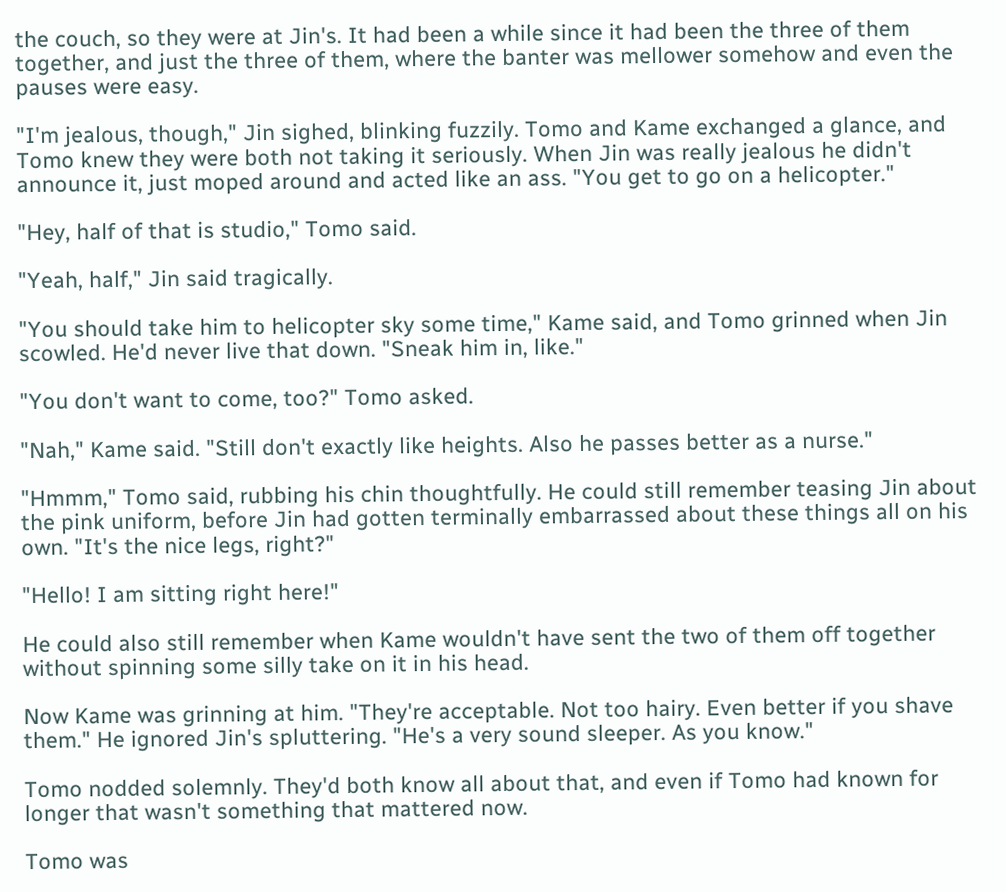the couch, so they were at Jin's. It had been a while since it had been the three of them together, and just the three of them, where the banter was mellower somehow and even the pauses were easy.

"I'm jealous, though," Jin sighed, blinking fuzzily. Tomo and Kame exchanged a glance, and Tomo knew they were both not taking it seriously. When Jin was really jealous he didn't announce it, just moped around and acted like an ass. "You get to go on a helicopter."

"Hey, half of that is studio," Tomo said.

"Yeah, half," Jin said tragically.

"You should take him to helicopter sky some time," Kame said, and Tomo grinned when Jin scowled. He'd never live that down. "Sneak him in, like."

"You don't want to come, too?" Tomo asked.

"Nah," Kame said. "Still don't exactly like heights. Also he passes better as a nurse."

"Hmmm," Tomo said, rubbing his chin thoughtfully. He could still remember teasing Jin about the pink uniform, before Jin had gotten terminally embarrassed about these things all on his own. "It's the nice legs, right?"

"Hello! I am sitting right here!"

He could also still remember when Kame wouldn't have sent the two of them off together without spinning some silly take on it in his head.

Now Kame was grinning at him. "They're acceptable. Not too hairy. Even better if you shave them." He ignored Jin's spluttering. "He's a very sound sleeper. As you know."

Tomo nodded solemnly. They'd both know all about that, and even if Tomo had known for longer that wasn't something that mattered now.

Tomo was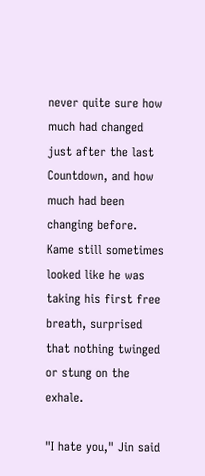never quite sure how much had changed just after the last Countdown, and how much had been changing before. Kame still sometimes looked like he was taking his first free breath, surprised that nothing twinged or stung on the exhale.

"I hate you," Jin said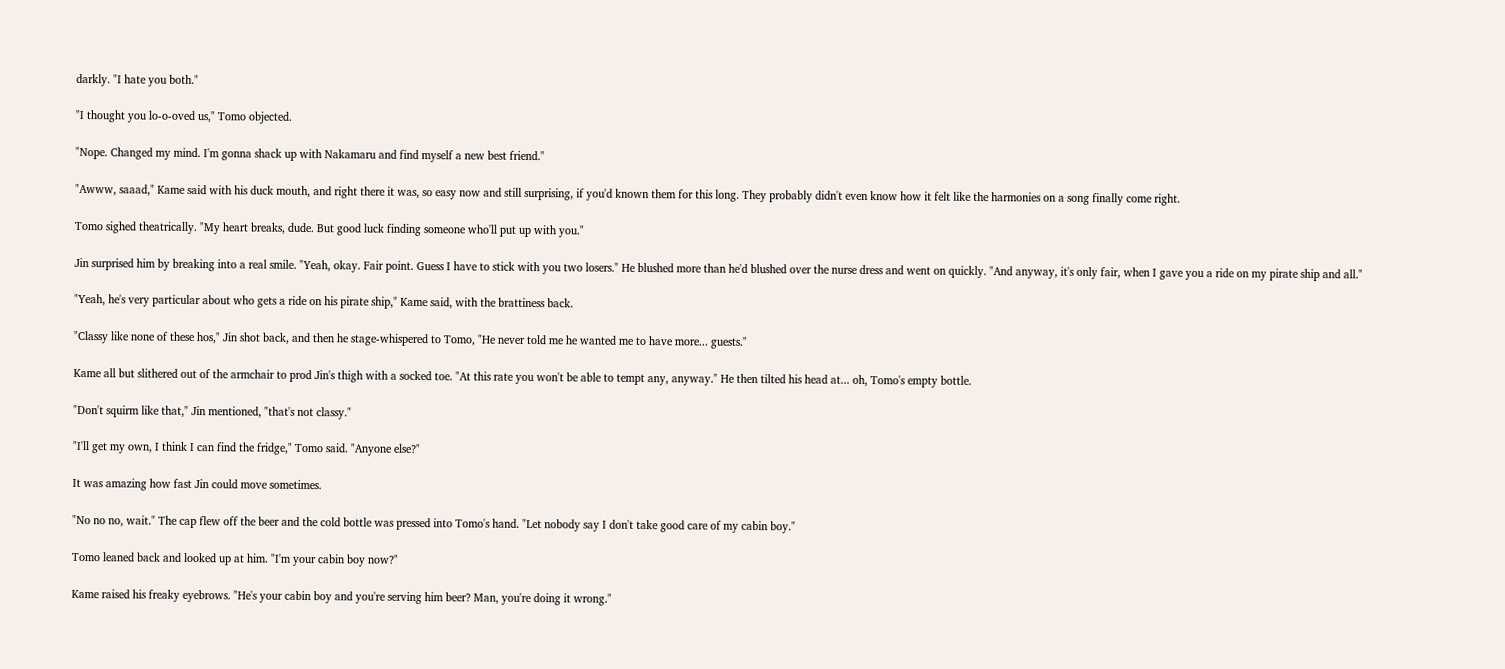darkly. "I hate you both."

"I thought you lo-o-oved us," Tomo objected.

"Nope. Changed my mind. I'm gonna shack up with Nakamaru and find myself a new best friend."

"Awww, saaad," Kame said with his duck mouth, and right there it was, so easy now and still surprising, if you'd known them for this long. They probably didn't even know how it felt like the harmonies on a song finally come right.

Tomo sighed theatrically. "My heart breaks, dude. But good luck finding someone who'll put up with you."

Jin surprised him by breaking into a real smile. "Yeah, okay. Fair point. Guess I have to stick with you two losers." He blushed more than he'd blushed over the nurse dress and went on quickly. "And anyway, it's only fair, when I gave you a ride on my pirate ship and all."

"Yeah, he's very particular about who gets a ride on his pirate ship," Kame said, with the brattiness back.

"Classy like none of these hos," Jin shot back, and then he stage-whispered to Tomo, "He never told me he wanted me to have more... guests."

Kame all but slithered out of the armchair to prod Jin's thigh with a socked toe. "At this rate you won't be able to tempt any, anyway." He then tilted his head at... oh, Tomo's empty bottle.

"Don't squirm like that," Jin mentioned, "that's not classy."

"I'll get my own, I think I can find the fridge," Tomo said. "Anyone else?"

It was amazing how fast Jin could move sometimes.

"No no no, wait." The cap flew off the beer and the cold bottle was pressed into Tomo's hand. "Let nobody say I don't take good care of my cabin boy."

Tomo leaned back and looked up at him. "I'm your cabin boy now?"

Kame raised his freaky eyebrows. "He's your cabin boy and you're serving him beer? Man, you're doing it wrong."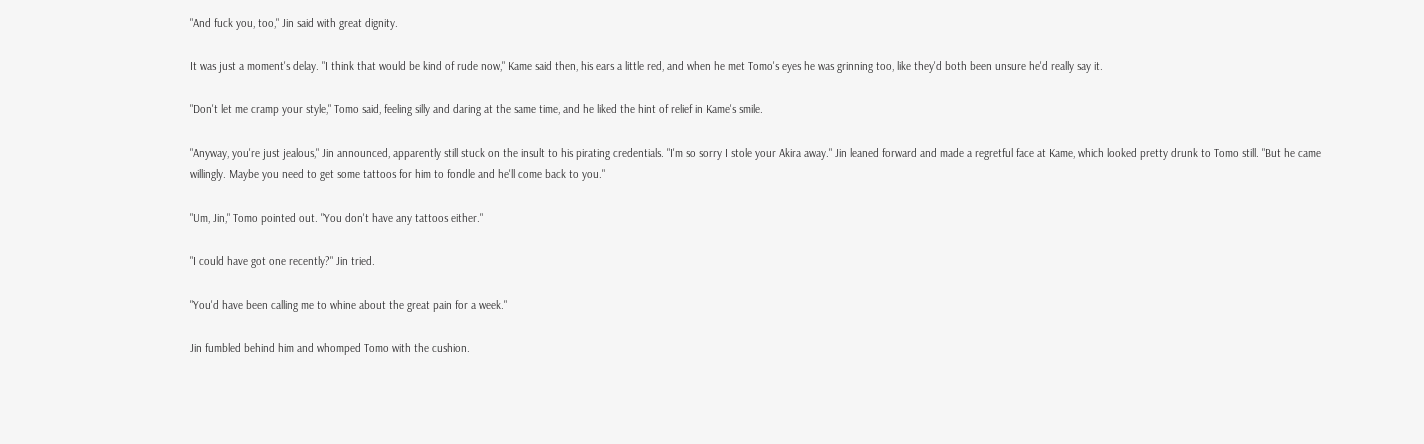"And fuck you, too," Jin said with great dignity.

It was just a moment's delay. "I think that would be kind of rude now," Kame said then, his ears a little red, and when he met Tomo's eyes he was grinning too, like they'd both been unsure he'd really say it.

"Don't let me cramp your style," Tomo said, feeling silly and daring at the same time, and he liked the hint of relief in Kame's smile.

"Anyway, you're just jealous," Jin announced, apparently still stuck on the insult to his pirating credentials. "I'm so sorry I stole your Akira away." Jin leaned forward and made a regretful face at Kame, which looked pretty drunk to Tomo still. "But he came willingly. Maybe you need to get some tattoos for him to fondle and he'll come back to you."

"Um, Jin," Tomo pointed out. "You don't have any tattoos either."

"I could have got one recently?" Jin tried.

"You'd have been calling me to whine about the great pain for a week."

Jin fumbled behind him and whomped Tomo with the cushion.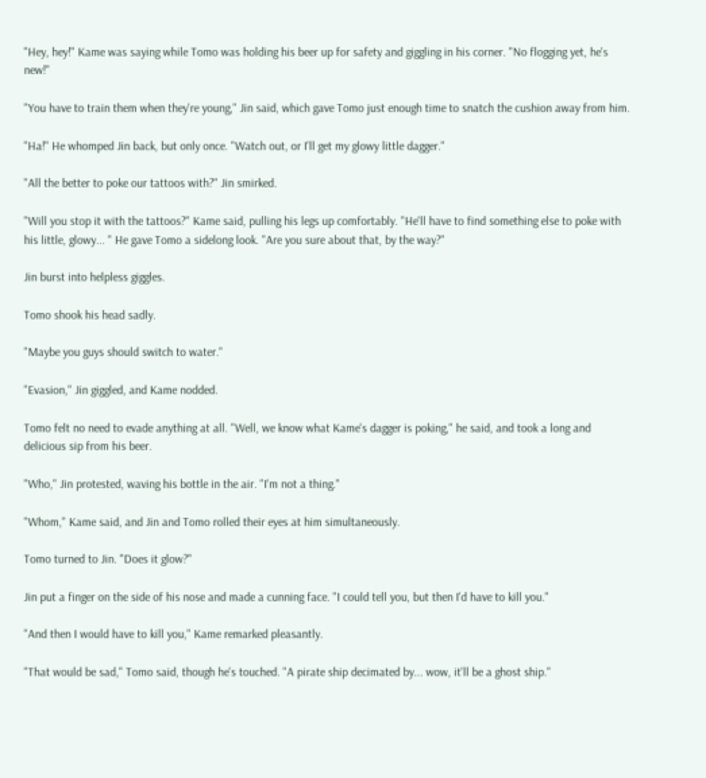"Hey, hey!" Kame was saying while Tomo was holding his beer up for safety and giggling in his corner. "No flogging yet, he's new!"

"You have to train them when they're young," Jin said, which gave Tomo just enough time to snatch the cushion away from him.

"Ha!" He whomped Jin back, but only once. "Watch out, or I'll get my glowy little dagger."

"All the better to poke our tattoos with?" Jin smirked.

"Will you stop it with the tattoos?" Kame said, pulling his legs up comfortably. "He'll have to find something else to poke with his little, glowy... " He gave Tomo a sidelong look. "Are you sure about that, by the way?"

Jin burst into helpless giggles.

Tomo shook his head sadly.

"Maybe you guys should switch to water."

"Evasion," Jin giggled, and Kame nodded.

Tomo felt no need to evade anything at all. "Well, we know what Kame's dagger is poking," he said, and took a long and delicious sip from his beer.

"Who," Jin protested, waving his bottle in the air. "I'm not a thing."

"Whom," Kame said, and Jin and Tomo rolled their eyes at him simultaneously.

Tomo turned to Jin. "Does it glow?"

Jin put a finger on the side of his nose and made a cunning face. "I could tell you, but then I'd have to kill you."

"And then I would have to kill you," Kame remarked pleasantly.

"That would be sad," Tomo said, though he's touched. "A pirate ship decimated by... wow, it'll be a ghost ship."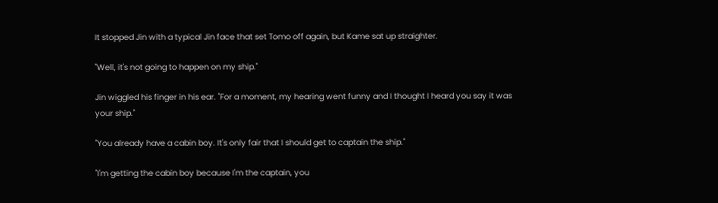It stopped Jin with a typical Jin face that set Tomo off again, but Kame sat up straighter.

"Well, it's not going to happen on my ship."

Jin wiggled his finger in his ear. "For a moment, my hearing went funny and I thought I heard you say it was your ship."

"You already have a cabin boy. It's only fair that I should get to captain the ship."

"I'm getting the cabin boy because I'm the captain, you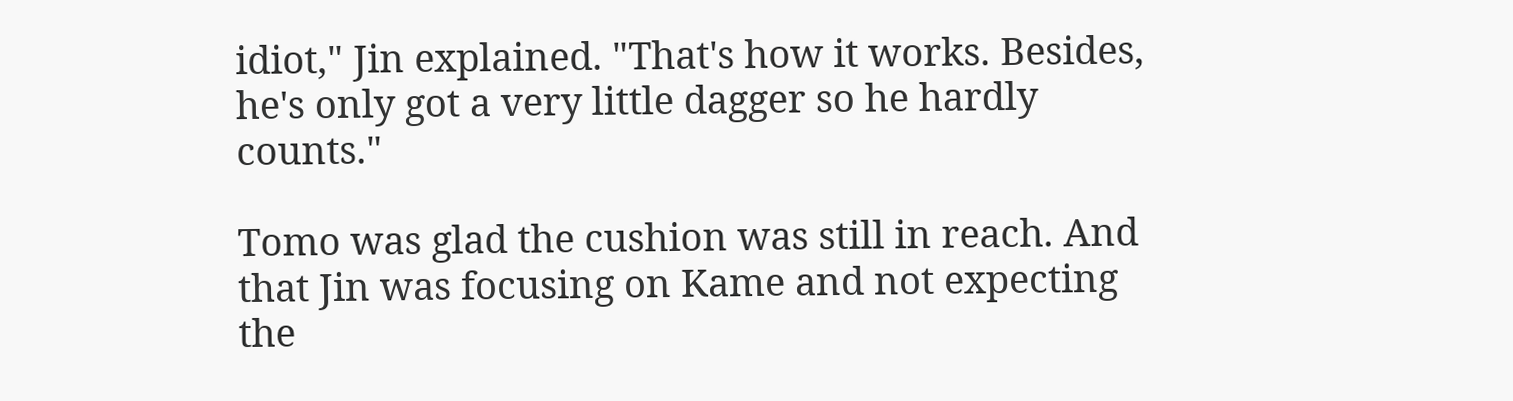idiot," Jin explained. "That's how it works. Besides, he's only got a very little dagger so he hardly counts."

Tomo was glad the cushion was still in reach. And that Jin was focusing on Kame and not expecting the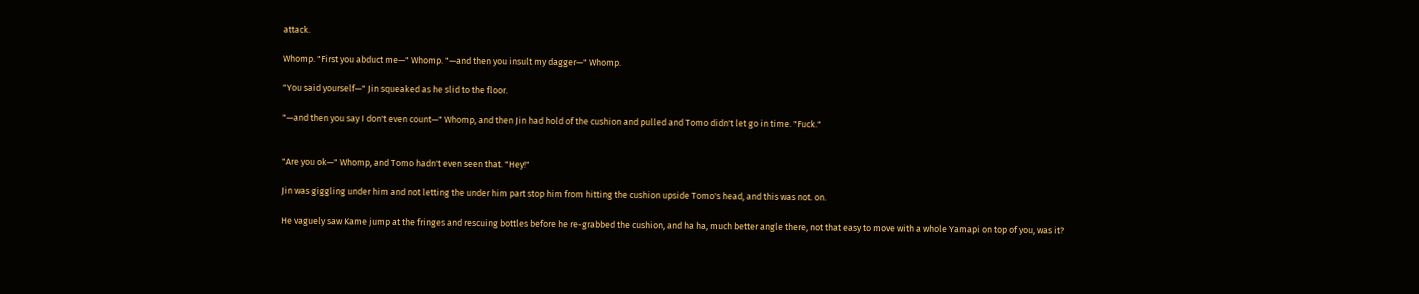attack.

Whomp. "First you abduct me—" Whomp. "—and then you insult my dagger—" Whomp.

"You said yourself—" Jin squeaked as he slid to the floor.

"—and then you say I don't even count—" Whomp, and then Jin had hold of the cushion and pulled and Tomo didn't let go in time. "Fuck."


"Are you ok—" Whomp, and Tomo hadn't even seen that. "Hey!"

Jin was giggling under him and not letting the under him part stop him from hitting the cushion upside Tomo's head, and this was not. on.

He vaguely saw Kame jump at the fringes and rescuing bottles before he re-grabbed the cushion, and ha ha, much better angle there, not that easy to move with a whole Yamapi on top of you, was it?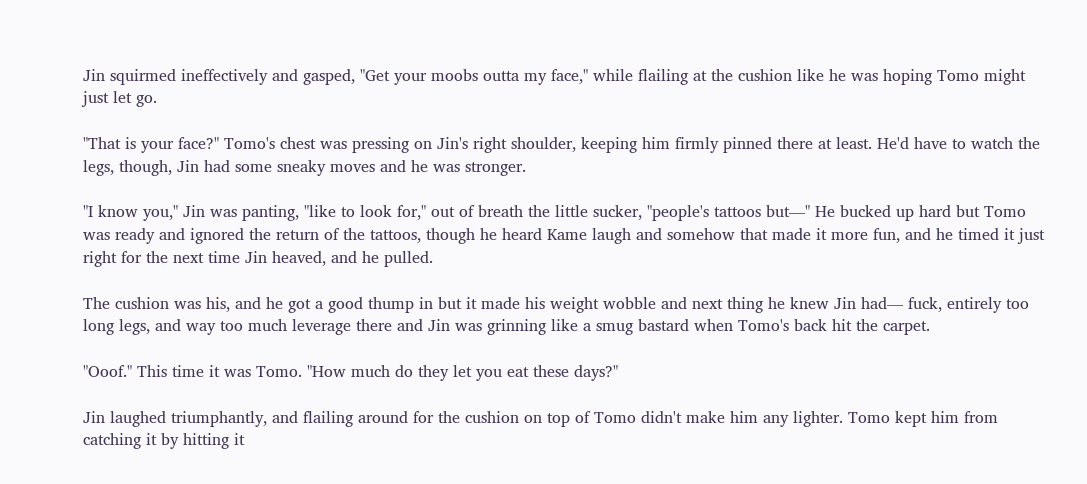Jin squirmed ineffectively and gasped, "Get your moobs outta my face," while flailing at the cushion like he was hoping Tomo might just let go.

"That is your face?" Tomo's chest was pressing on Jin's right shoulder, keeping him firmly pinned there at least. He'd have to watch the legs, though, Jin had some sneaky moves and he was stronger.

"I know you," Jin was panting, "like to look for," out of breath the little sucker, "people's tattoos but—" He bucked up hard but Tomo was ready and ignored the return of the tattoos, though he heard Kame laugh and somehow that made it more fun, and he timed it just right for the next time Jin heaved, and he pulled.

The cushion was his, and he got a good thump in but it made his weight wobble and next thing he knew Jin had— fuck, entirely too long legs, and way too much leverage there and Jin was grinning like a smug bastard when Tomo's back hit the carpet.

"Ooof." This time it was Tomo. "How much do they let you eat these days?"

Jin laughed triumphantly, and flailing around for the cushion on top of Tomo didn't make him any lighter. Tomo kept him from catching it by hitting it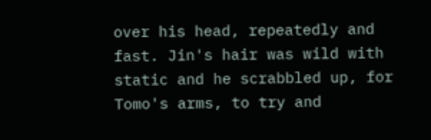over his head, repeatedly and fast. Jin's hair was wild with static and he scrabbled up, for Tomo's arms, to try and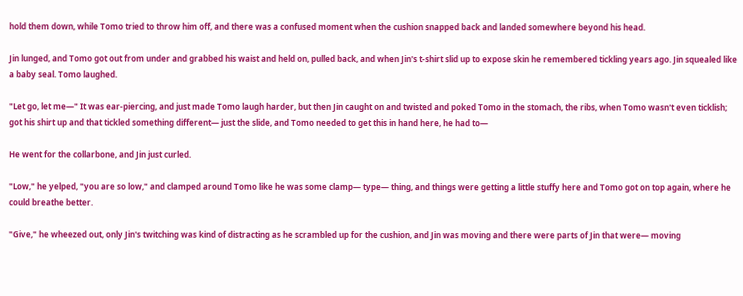hold them down, while Tomo tried to throw him off, and there was a confused moment when the cushion snapped back and landed somewhere beyond his head.

Jin lunged, and Tomo got out from under and grabbed his waist and held on, pulled back, and when Jin's t-shirt slid up to expose skin he remembered tickling years ago. Jin squealed like a baby seal. Tomo laughed.

"Let go, let me—" It was ear-piercing, and just made Tomo laugh harder, but then Jin caught on and twisted and poked Tomo in the stomach, the ribs, when Tomo wasn't even ticklish; got his shirt up and that tickled something different— just the slide, and Tomo needed to get this in hand here, he had to—

He went for the collarbone, and Jin just curled.

"Low," he yelped, "you are so low," and clamped around Tomo like he was some clamp— type— thing, and things were getting a little stuffy here and Tomo got on top again, where he could breathe better.

"Give," he wheezed out, only Jin's twitching was kind of distracting as he scrambled up for the cushion, and Jin was moving and there were parts of Jin that were— moving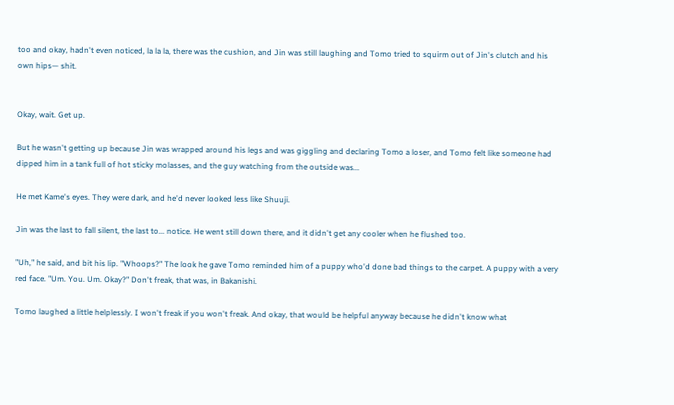too and okay, hadn't even noticed, la la la, there was the cushion, and Jin was still laughing and Tomo tried to squirm out of Jin's clutch and his own hips— shit.


Okay, wait. Get up.

But he wasn't getting up because Jin was wrapped around his legs and was giggling and declaring Tomo a loser, and Tomo felt like someone had dipped him in a tank full of hot sticky molasses, and the guy watching from the outside was...

He met Kame's eyes. They were dark, and he'd never looked less like Shuuji.

Jin was the last to fall silent, the last to... notice. He went still down there, and it didn't get any cooler when he flushed too.

"Uh," he said, and bit his lip. "Whoops?" The look he gave Tomo reminded him of a puppy who'd done bad things to the carpet. A puppy with a very red face. "Um. You. Um. Okay?" Don't freak, that was, in Bakanishi.

Tomo laughed a little helplessly. I won't freak if you won't freak. And okay, that would be helpful anyway because he didn't know what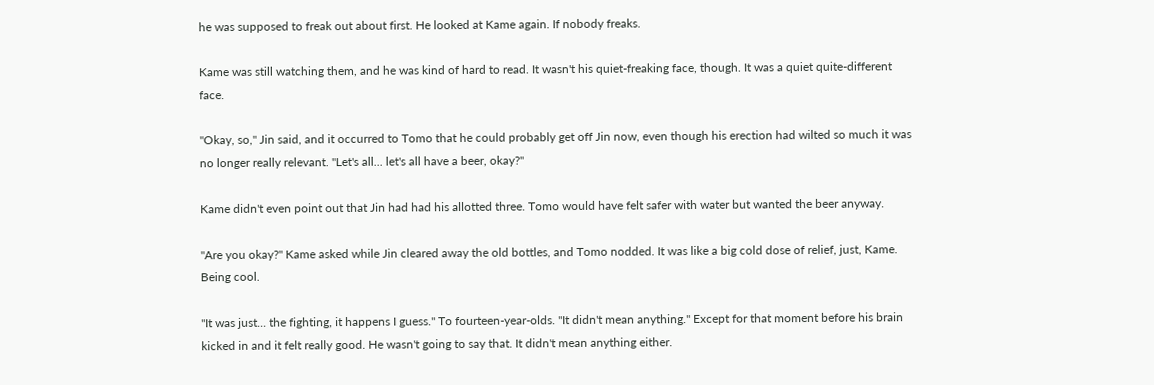he was supposed to freak out about first. He looked at Kame again. If nobody freaks.

Kame was still watching them, and he was kind of hard to read. It wasn't his quiet-freaking face, though. It was a quiet quite-different face.

"Okay, so," Jin said, and it occurred to Tomo that he could probably get off Jin now, even though his erection had wilted so much it was no longer really relevant. "Let's all... let's all have a beer, okay?"

Kame didn't even point out that Jin had had his allotted three. Tomo would have felt safer with water but wanted the beer anyway.

"Are you okay?" Kame asked while Jin cleared away the old bottles, and Tomo nodded. It was like a big cold dose of relief, just, Kame. Being cool.

"It was just... the fighting, it happens I guess." To fourteen-year-olds. "It didn't mean anything." Except for that moment before his brain kicked in and it felt really good. He wasn't going to say that. It didn't mean anything either.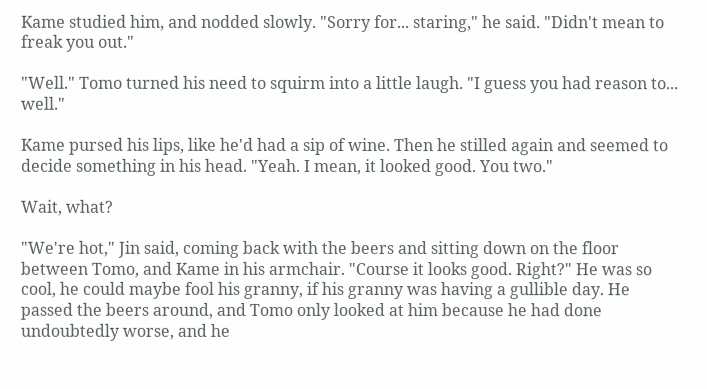Kame studied him, and nodded slowly. "Sorry for... staring," he said. "Didn't mean to freak you out."

"Well." Tomo turned his need to squirm into a little laugh. "I guess you had reason to... well."

Kame pursed his lips, like he'd had a sip of wine. Then he stilled again and seemed to decide something in his head. "Yeah. I mean, it looked good. You two."

Wait, what?

"We're hot," Jin said, coming back with the beers and sitting down on the floor between Tomo, and Kame in his armchair. "Course it looks good. Right?" He was so cool, he could maybe fool his granny, if his granny was having a gullible day. He passed the beers around, and Tomo only looked at him because he had done undoubtedly worse, and he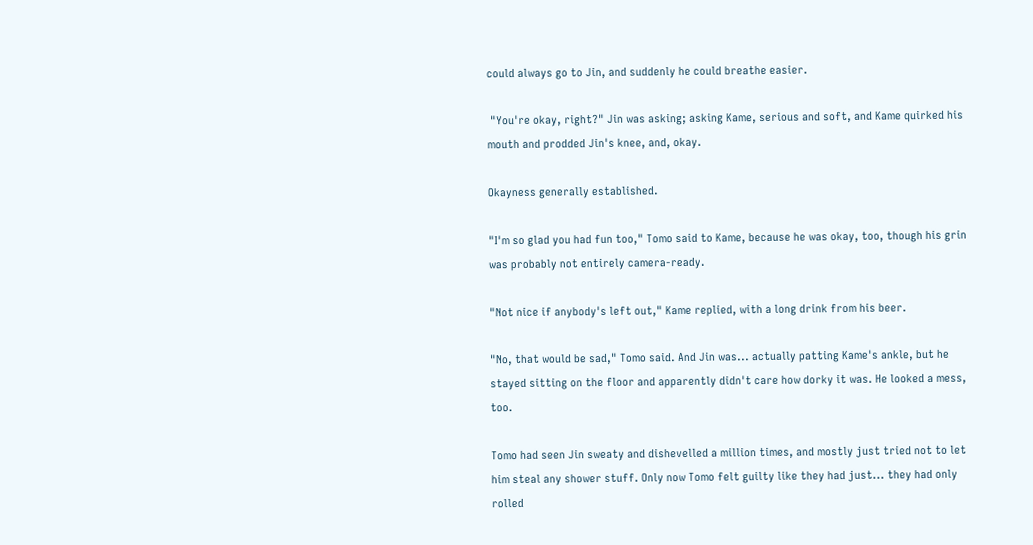could always go to Jin, and suddenly he could breathe easier.

 "You're okay, right?" Jin was asking; asking Kame, serious and soft, and Kame quirked his mouth and prodded Jin's knee, and, okay.

Okayness generally established.

"I'm so glad you had fun too," Tomo said to Kame, because he was okay, too, though his grin was probably not entirely camera-ready.

"Not nice if anybody's left out," Kame replied, with a long drink from his beer.

"No, that would be sad," Tomo said. And Jin was... actually patting Kame's ankle, but he stayed sitting on the floor and apparently didn't care how dorky it was. He looked a mess, too.

Tomo had seen Jin sweaty and dishevelled a million times, and mostly just tried not to let him steal any shower stuff. Only now Tomo felt guilty like they had just... they had only rolled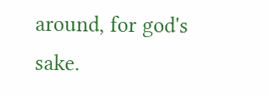around, for god's sake.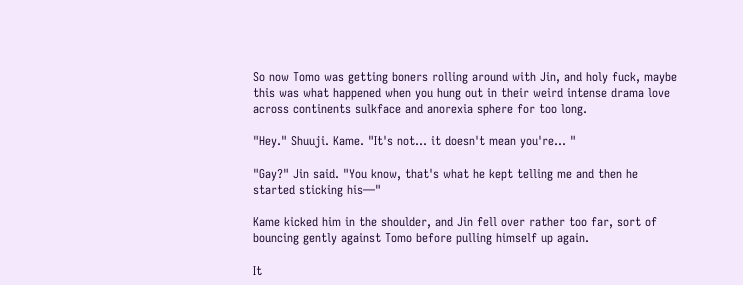So now Tomo was getting boners rolling around with Jin, and holy fuck, maybe this was what happened when you hung out in their weird intense drama love across continents sulkface and anorexia sphere for too long.

"Hey." Shuuji. Kame. "It's not... it doesn't mean you're... "

"Gay?" Jin said. "You know, that's what he kept telling me and then he started sticking his—"

Kame kicked him in the shoulder, and Jin fell over rather too far, sort of bouncing gently against Tomo before pulling himself up again.

It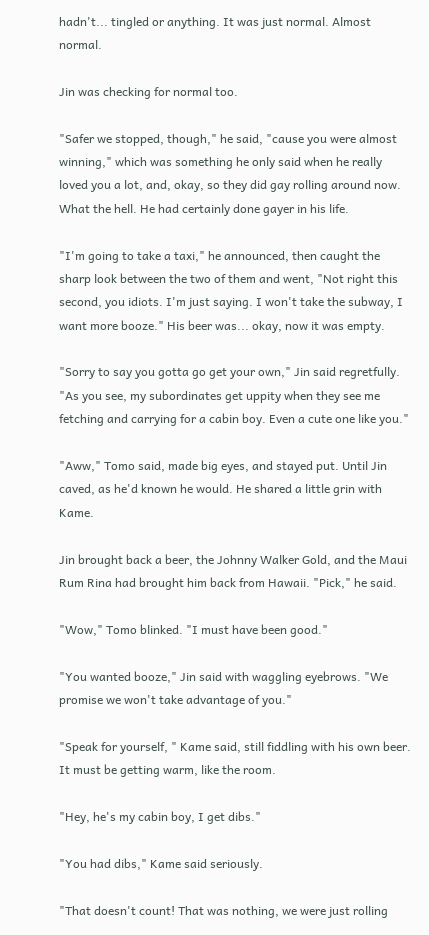hadn't... tingled or anything. It was just normal. Almost normal.

Jin was checking for normal too.

"Safer we stopped, though," he said, "cause you were almost winning," which was something he only said when he really loved you a lot, and, okay, so they did gay rolling around now. What the hell. He had certainly done gayer in his life.

"I'm going to take a taxi," he announced, then caught the sharp look between the two of them and went, "Not right this second, you idiots. I'm just saying. I won't take the subway, I want more booze." His beer was... okay, now it was empty.

"Sorry to say you gotta go get your own," Jin said regretfully. "As you see, my subordinates get uppity when they see me fetching and carrying for a cabin boy. Even a cute one like you."

"Aww," Tomo said, made big eyes, and stayed put. Until Jin caved, as he'd known he would. He shared a little grin with Kame.

Jin brought back a beer, the Johnny Walker Gold, and the Maui Rum Rina had brought him back from Hawaii. "Pick," he said.

"Wow," Tomo blinked. "I must have been good."

"You wanted booze," Jin said with waggling eyebrows. "We promise we won't take advantage of you."

"Speak for yourself, " Kame said, still fiddling with his own beer. It must be getting warm, like the room.

"Hey, he's my cabin boy, I get dibs."

"You had dibs," Kame said seriously.

"That doesn't count! That was nothing, we were just rolling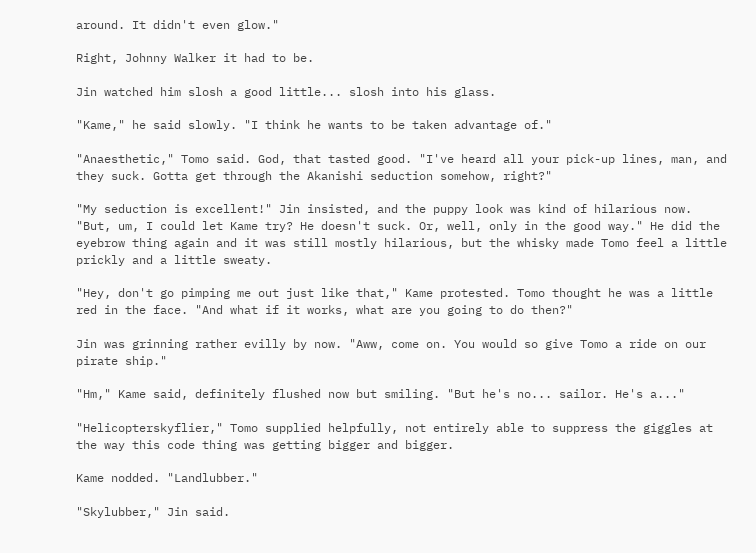around. It didn't even glow."

Right, Johnny Walker it had to be.

Jin watched him slosh a good little... slosh into his glass.

"Kame," he said slowly. "I think he wants to be taken advantage of."

"Anaesthetic," Tomo said. God, that tasted good. "I've heard all your pick-up lines, man, and they suck. Gotta get through the Akanishi seduction somehow, right?"

"My seduction is excellent!" Jin insisted, and the puppy look was kind of hilarious now. "But, um, I could let Kame try? He doesn't suck. Or, well, only in the good way." He did the eyebrow thing again and it was still mostly hilarious, but the whisky made Tomo feel a little prickly and a little sweaty.

"Hey, don't go pimping me out just like that," Kame protested. Tomo thought he was a little red in the face. "And what if it works, what are you going to do then?"

Jin was grinning rather evilly by now. "Aww, come on. You would so give Tomo a ride on our pirate ship."

"Hm," Kame said, definitely flushed now but smiling. "But he's no... sailor. He's a..."

"Helicopterskyflier," Tomo supplied helpfully, not entirely able to suppress the giggles at the way this code thing was getting bigger and bigger.

Kame nodded. "Landlubber."

"Skylubber," Jin said.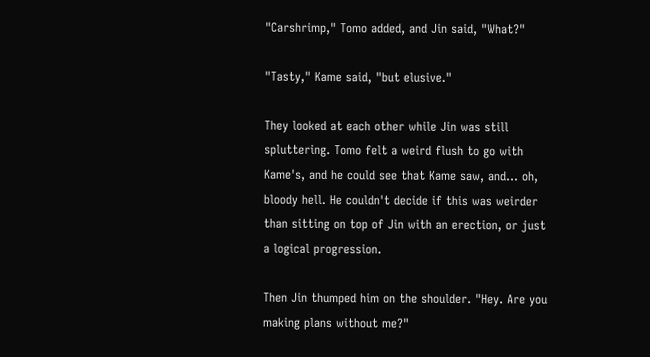"Carshrimp," Tomo added, and Jin said, "What?"

"Tasty," Kame said, "but elusive."

They looked at each other while Jin was still spluttering. Tomo felt a weird flush to go with Kame's, and he could see that Kame saw, and... oh, bloody hell. He couldn't decide if this was weirder than sitting on top of Jin with an erection, or just a logical progression.

Then Jin thumped him on the shoulder. "Hey. Are you making plans without me?"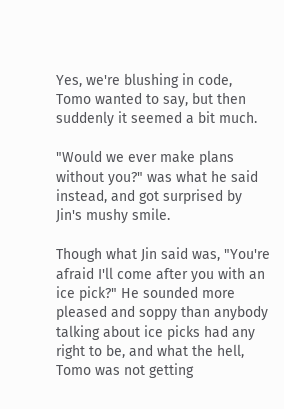Yes, we're blushing in code, Tomo wanted to say, but then suddenly it seemed a bit much.

"Would we ever make plans without you?" was what he said instead, and got surprised by Jin's mushy smile.

Though what Jin said was, "You're afraid I'll come after you with an ice pick?" He sounded more pleased and soppy than anybody talking about ice picks had any right to be, and what the hell, Tomo was not getting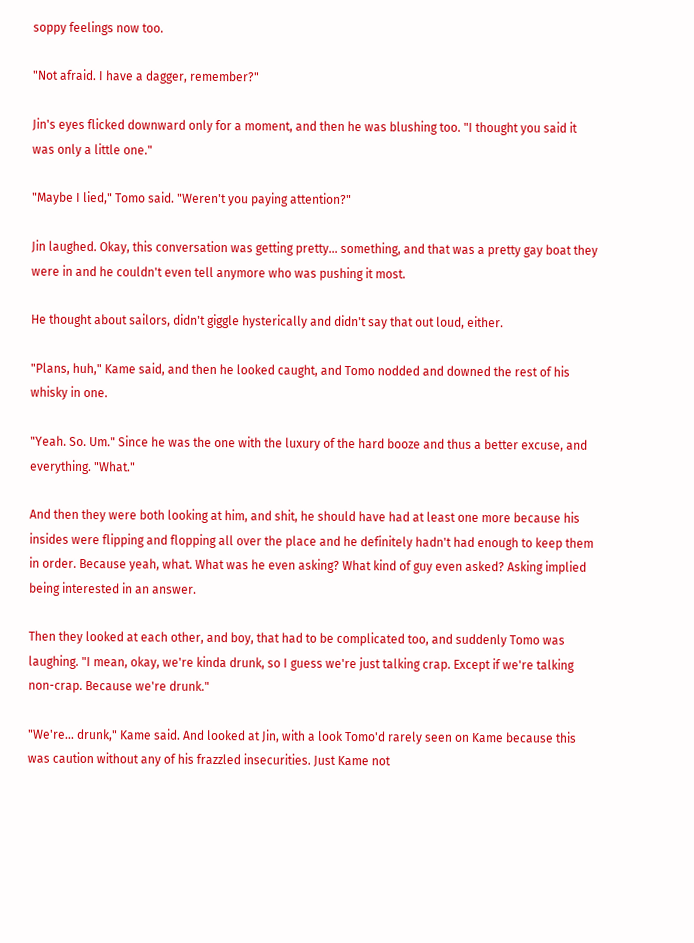soppy feelings now too.

"Not afraid. I have a dagger, remember?"

Jin's eyes flicked downward only for a moment, and then he was blushing too. "I thought you said it was only a little one."

"Maybe I lied," Tomo said. "Weren't you paying attention?"

Jin laughed. Okay, this conversation was getting pretty... something, and that was a pretty gay boat they were in and he couldn't even tell anymore who was pushing it most.

He thought about sailors, didn't giggle hysterically and didn't say that out loud, either.

"Plans, huh," Kame said, and then he looked caught, and Tomo nodded and downed the rest of his whisky in one.

"Yeah. So. Um." Since he was the one with the luxury of the hard booze and thus a better excuse, and everything. "What."

And then they were both looking at him, and shit, he should have had at least one more because his insides were flipping and flopping all over the place and he definitely hadn't had enough to keep them in order. Because yeah, what. What was he even asking? What kind of guy even asked? Asking implied being interested in an answer.

Then they looked at each other, and boy, that had to be complicated too, and suddenly Tomo was laughing. "I mean, okay, we're kinda drunk, so I guess we're just talking crap. Except if we're talking non-crap. Because we're drunk."

"We're... drunk," Kame said. And looked at Jin, with a look Tomo'd rarely seen on Kame because this was caution without any of his frazzled insecurities. Just Kame not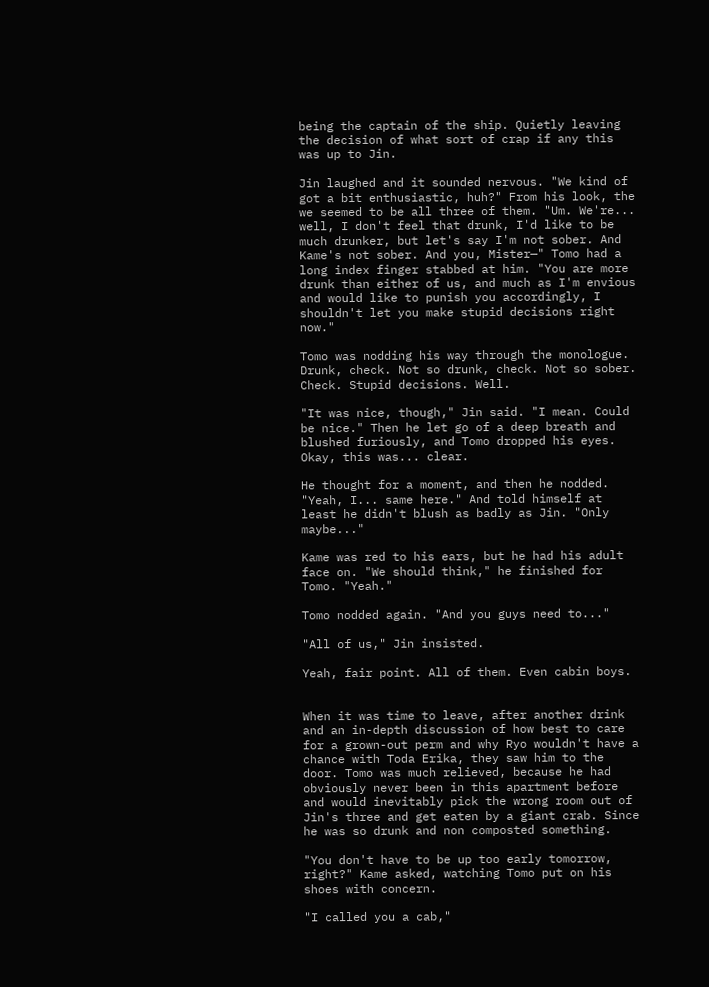being the captain of the ship. Quietly leaving the decision of what sort of crap if any this was up to Jin.

Jin laughed and it sounded nervous. "We kind of got a bit enthusiastic, huh?" From his look, the we seemed to be all three of them. "Um. We're... well, I don't feel that drunk, I'd like to be much drunker, but let's say I'm not sober. And Kame's not sober. And you, Mister—" Tomo had a long index finger stabbed at him. "You are more drunk than either of us, and much as I'm envious and would like to punish you accordingly, I shouldn't let you make stupid decisions right now."

Tomo was nodding his way through the monologue. Drunk, check. Not so drunk, check. Not so sober. Check. Stupid decisions. Well.

"It was nice, though," Jin said. "I mean. Could be nice." Then he let go of a deep breath and blushed furiously, and Tomo dropped his eyes. Okay, this was... clear.

He thought for a moment, and then he nodded. "Yeah, I... same here." And told himself at least he didn't blush as badly as Jin. "Only maybe..."

Kame was red to his ears, but he had his adult face on. "We should think," he finished for Tomo. "Yeah."

Tomo nodded again. "And you guys need to..."

"All of us," Jin insisted.

Yeah, fair point. All of them. Even cabin boys.


When it was time to leave, after another drink and an in-depth discussion of how best to care for a grown-out perm and why Ryo wouldn't have a chance with Toda Erika, they saw him to the door. Tomo was much relieved, because he had obviously never been in this apartment before and would inevitably pick the wrong room out of Jin's three and get eaten by a giant crab. Since he was so drunk and non composted something.

"You don't have to be up too early tomorrow, right?" Kame asked, watching Tomo put on his shoes with concern.

"I called you a cab,"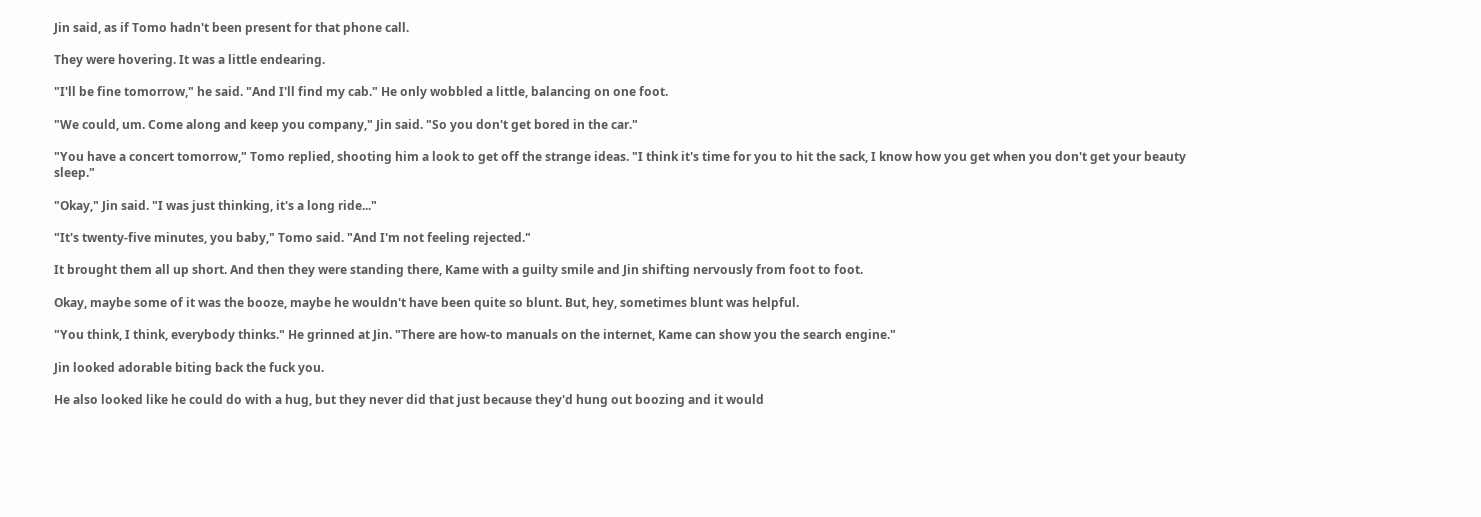Jin said, as if Tomo hadn't been present for that phone call.

They were hovering. It was a little endearing.

"I'll be fine tomorrow," he said. "And I'll find my cab." He only wobbled a little, balancing on one foot.

"We could, um. Come along and keep you company," Jin said. "So you don't get bored in the car."

"You have a concert tomorrow," Tomo replied, shooting him a look to get off the strange ideas. "I think it's time for you to hit the sack, I know how you get when you don't get your beauty sleep."

"Okay," Jin said. "I was just thinking, it's a long ride..."

"It's twenty-five minutes, you baby," Tomo said. "And I'm not feeling rejected."

It brought them all up short. And then they were standing there, Kame with a guilty smile and Jin shifting nervously from foot to foot.

Okay, maybe some of it was the booze, maybe he wouldn't have been quite so blunt. But, hey, sometimes blunt was helpful.

"You think, I think, everybody thinks." He grinned at Jin. "There are how-to manuals on the internet, Kame can show you the search engine."

Jin looked adorable biting back the fuck you.

He also looked like he could do with a hug, but they never did that just because they'd hung out boozing and it would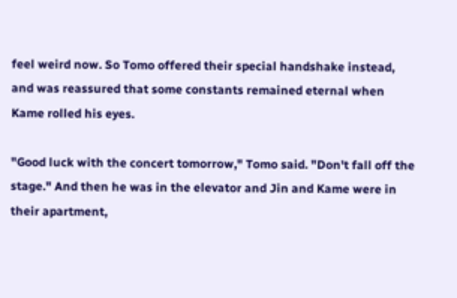feel weird now. So Tomo offered their special handshake instead, and was reassured that some constants remained eternal when Kame rolled his eyes.

"Good luck with the concert tomorrow," Tomo said. "Don't fall off the stage." And then he was in the elevator and Jin and Kame were in their apartment,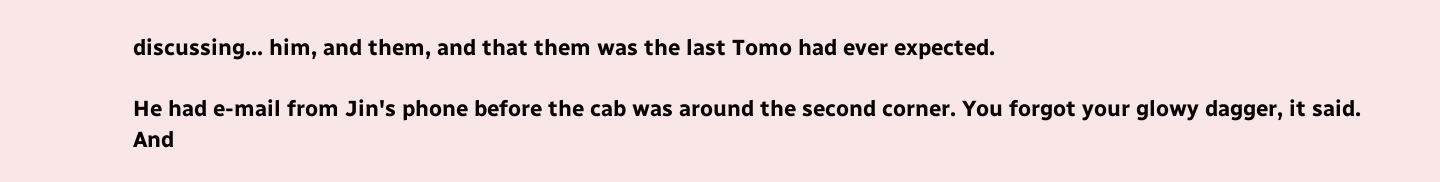discussing... him, and them, and that them was the last Tomo had ever expected.

He had e-mail from Jin's phone before the cab was around the second corner. You forgot your glowy dagger, it said. And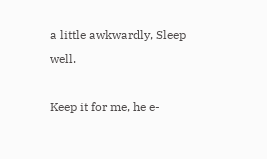a little awkwardly, Sleep well.

Keep it for me, he e-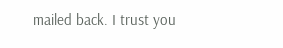mailed back. I trust you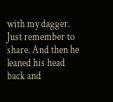with my dagger. Just remember to share. And then he leaned his head back and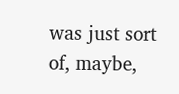was just sort of, maybe,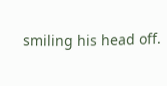smiling his head off.